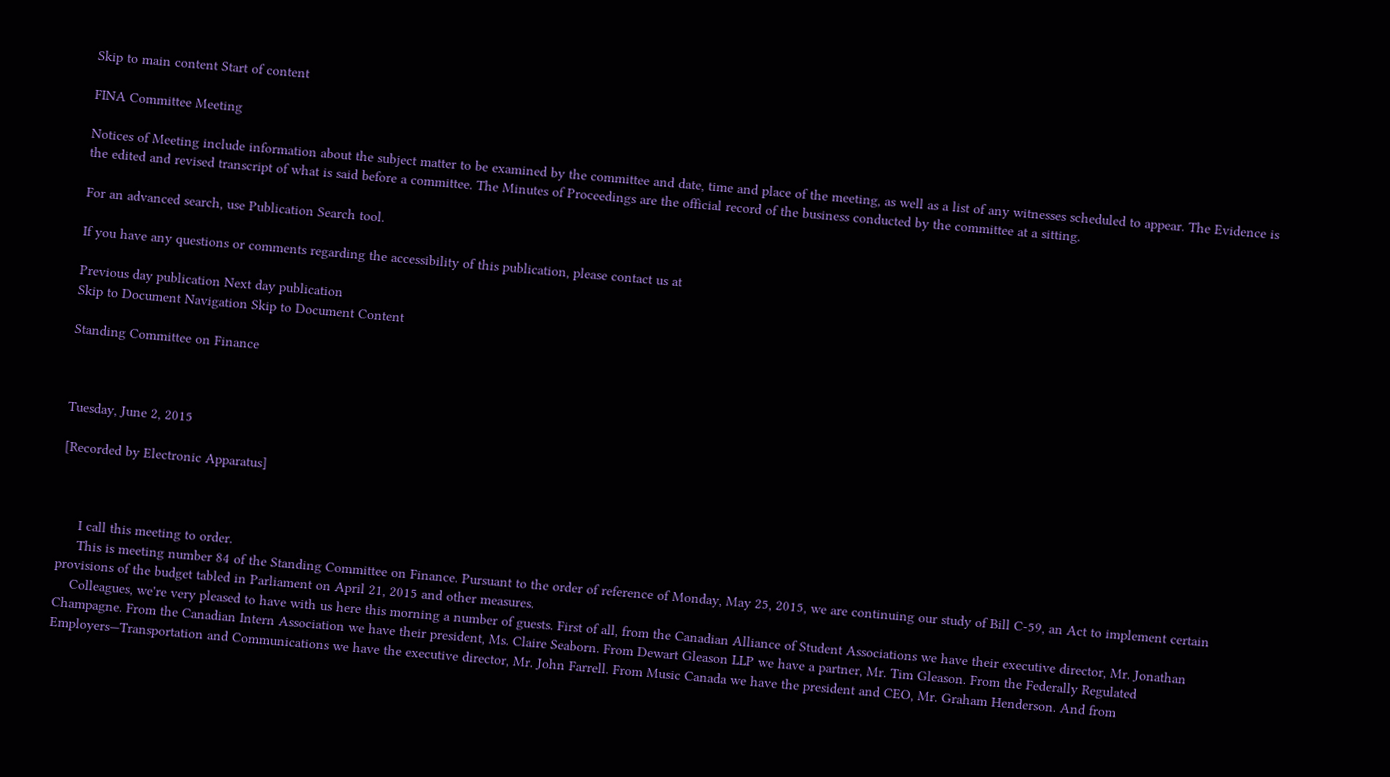Skip to main content Start of content

FINA Committee Meeting

Notices of Meeting include information about the subject matter to be examined by the committee and date, time and place of the meeting, as well as a list of any witnesses scheduled to appear. The Evidence is the edited and revised transcript of what is said before a committee. The Minutes of Proceedings are the official record of the business conducted by the committee at a sitting.

For an advanced search, use Publication Search tool.

If you have any questions or comments regarding the accessibility of this publication, please contact us at

Previous day publication Next day publication
Skip to Document Navigation Skip to Document Content

Standing Committee on Finance



Tuesday, June 2, 2015

[Recorded by Electronic Apparatus]



     I call this meeting to order.
     This is meeting number 84 of the Standing Committee on Finance. Pursuant to the order of reference of Monday, May 25, 2015, we are continuing our study of Bill C-59, an Act to implement certain provisions of the budget tabled in Parliament on April 21, 2015 and other measures.
    Colleagues, we're very pleased to have with us here this morning a number of guests. First of all, from the Canadian Alliance of Student Associations we have their executive director, Mr. Jonathan Champagne. From the Canadian Intern Association we have their president, Ms. Claire Seaborn. From Dewart Gleason LLP we have a partner, Mr. Tim Gleason. From the Federally Regulated Employers—Transportation and Communications we have the executive director, Mr. John Farrell. From Music Canada we have the president and CEO, Mr. Graham Henderson. And from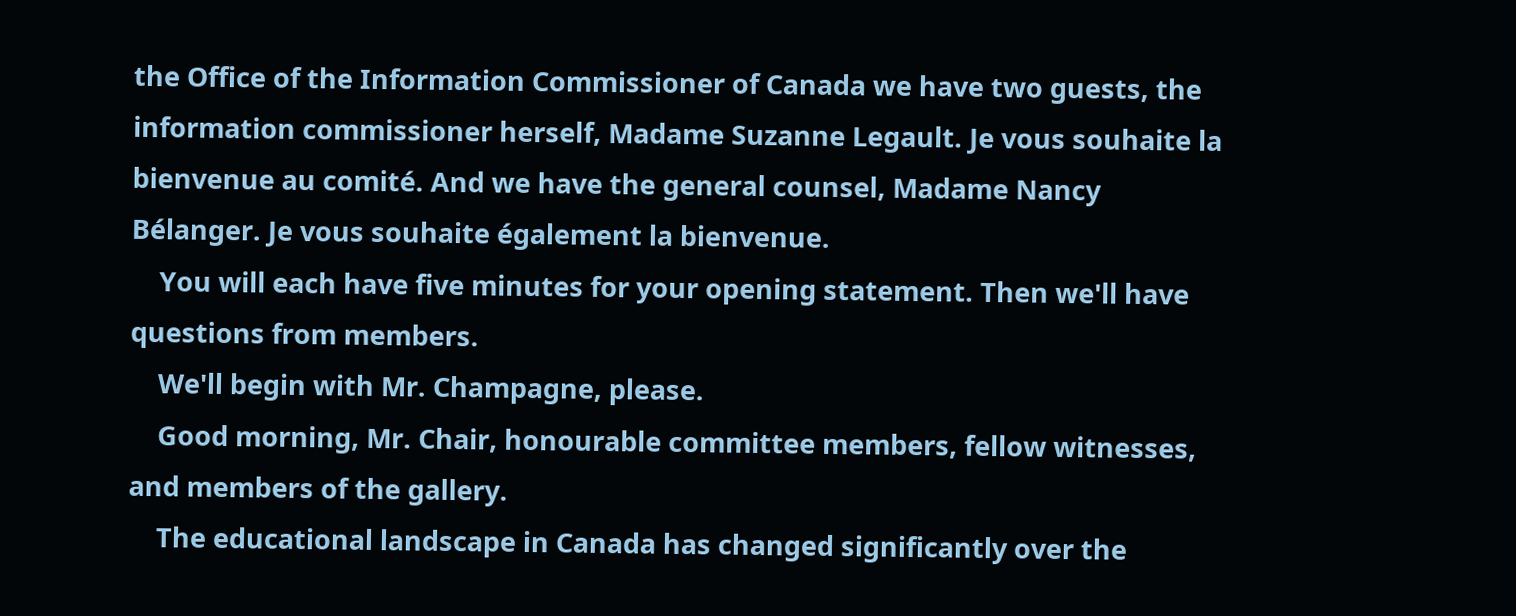the Office of the Information Commissioner of Canada we have two guests, the information commissioner herself, Madame Suzanne Legault. Je vous souhaite la bienvenue au comité. And we have the general counsel, Madame Nancy Bélanger. Je vous souhaite également la bienvenue.
    You will each have five minutes for your opening statement. Then we'll have questions from members.
    We'll begin with Mr. Champagne, please.
    Good morning, Mr. Chair, honourable committee members, fellow witnesses, and members of the gallery.
    The educational landscape in Canada has changed significantly over the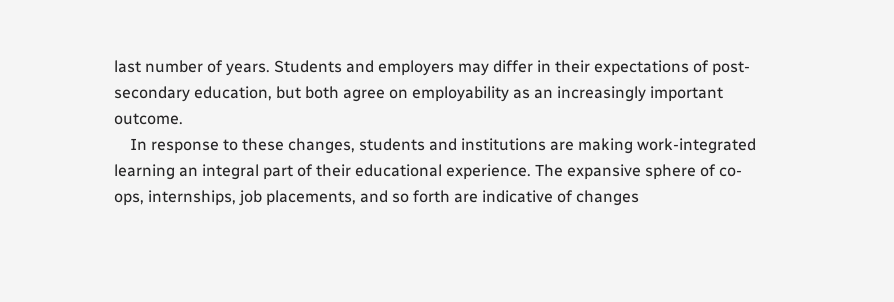last number of years. Students and employers may differ in their expectations of post-secondary education, but both agree on employability as an increasingly important outcome.
    In response to these changes, students and institutions are making work-integrated learning an integral part of their educational experience. The expansive sphere of co-ops, internships, job placements, and so forth are indicative of changes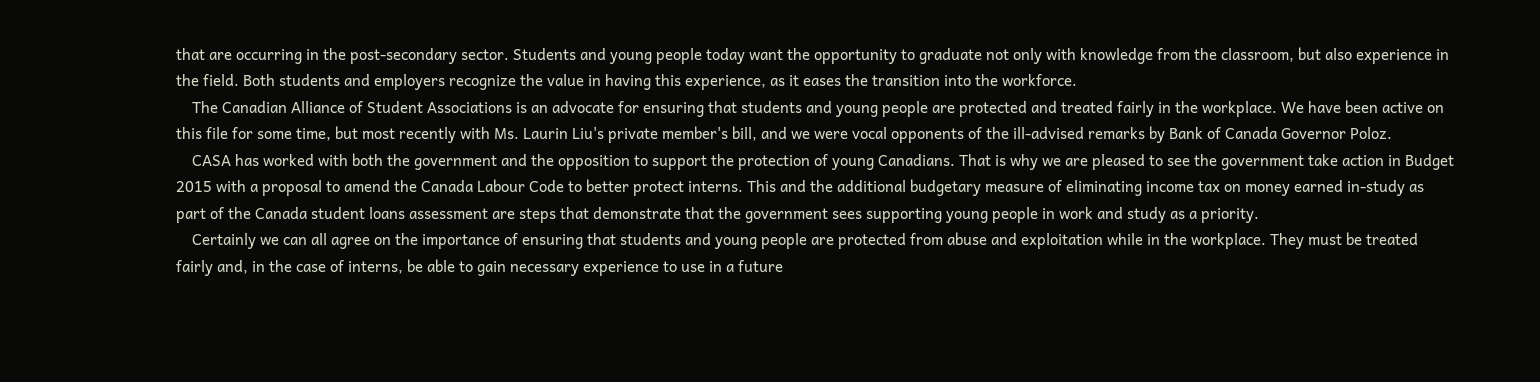that are occurring in the post-secondary sector. Students and young people today want the opportunity to graduate not only with knowledge from the classroom, but also experience in the field. Both students and employers recognize the value in having this experience, as it eases the transition into the workforce.
    The Canadian Alliance of Student Associations is an advocate for ensuring that students and young people are protected and treated fairly in the workplace. We have been active on this file for some time, but most recently with Ms. Laurin Liu's private member's bill, and we were vocal opponents of the ill-advised remarks by Bank of Canada Governor Poloz.
    CASA has worked with both the government and the opposition to support the protection of young Canadians. That is why we are pleased to see the government take action in Budget 2015 with a proposal to amend the Canada Labour Code to better protect interns. This and the additional budgetary measure of eliminating income tax on money earned in-study as part of the Canada student loans assessment are steps that demonstrate that the government sees supporting young people in work and study as a priority.
    Certainly we can all agree on the importance of ensuring that students and young people are protected from abuse and exploitation while in the workplace. They must be treated fairly and, in the case of interns, be able to gain necessary experience to use in a future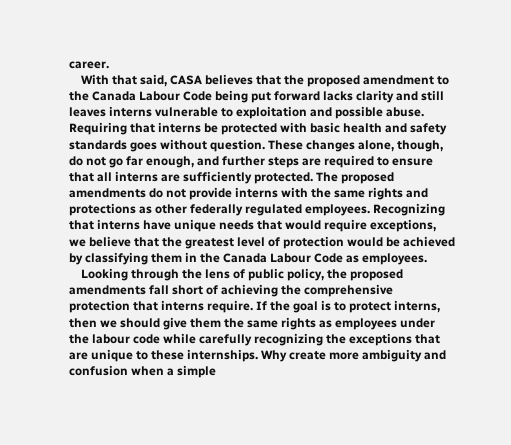career.
    With that said, CASA believes that the proposed amendment to the Canada Labour Code being put forward lacks clarity and still leaves interns vulnerable to exploitation and possible abuse. Requiring that interns be protected with basic health and safety standards goes without question. These changes alone, though, do not go far enough, and further steps are required to ensure that all interns are sufficiently protected. The proposed amendments do not provide interns with the same rights and protections as other federally regulated employees. Recognizing that interns have unique needs that would require exceptions, we believe that the greatest level of protection would be achieved by classifying them in the Canada Labour Code as employees.
    Looking through the lens of public policy, the proposed amendments fall short of achieving the comprehensive protection that interns require. If the goal is to protect interns, then we should give them the same rights as employees under the labour code while carefully recognizing the exceptions that are unique to these internships. Why create more ambiguity and confusion when a simple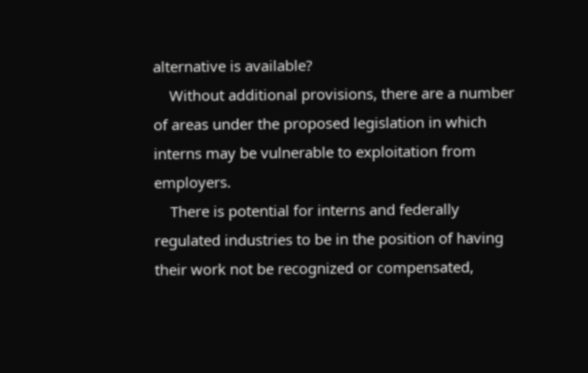alternative is available?
    Without additional provisions, there are a number of areas under the proposed legislation in which interns may be vulnerable to exploitation from employers.
    There is potential for interns and federally regulated industries to be in the position of having their work not be recognized or compensated,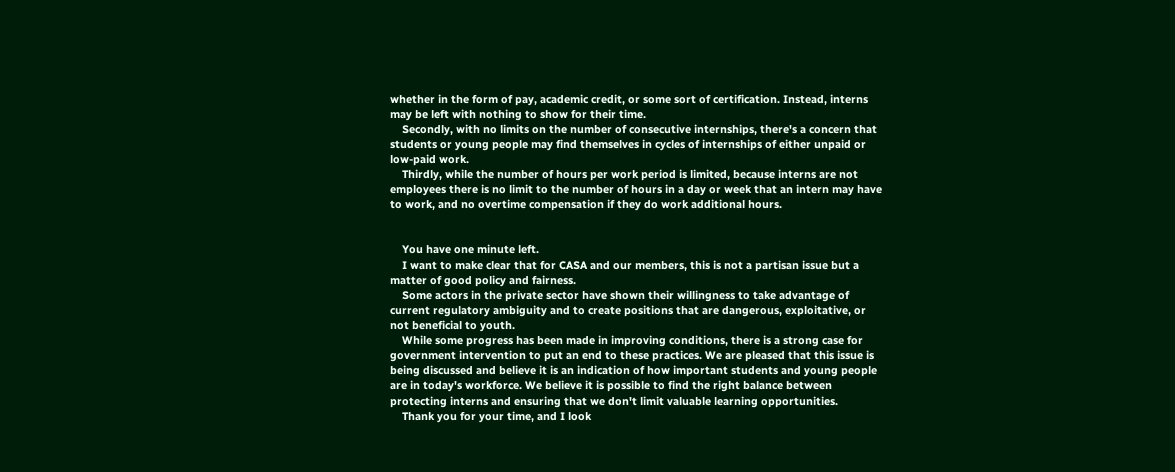whether in the form of pay, academic credit, or some sort of certification. Instead, interns may be left with nothing to show for their time.
    Secondly, with no limits on the number of consecutive internships, there's a concern that students or young people may find themselves in cycles of internships of either unpaid or low-paid work.
    Thirdly, while the number of hours per work period is limited, because interns are not employees there is no limit to the number of hours in a day or week that an intern may have to work, and no overtime compensation if they do work additional hours.


    You have one minute left.
    I want to make clear that for CASA and our members, this is not a partisan issue but a matter of good policy and fairness.
    Some actors in the private sector have shown their willingness to take advantage of current regulatory ambiguity and to create positions that are dangerous, exploitative, or not beneficial to youth.
    While some progress has been made in improving conditions, there is a strong case for government intervention to put an end to these practices. We are pleased that this issue is being discussed and believe it is an indication of how important students and young people are in today's workforce. We believe it is possible to find the right balance between protecting interns and ensuring that we don't limit valuable learning opportunities.
    Thank you for your time, and I look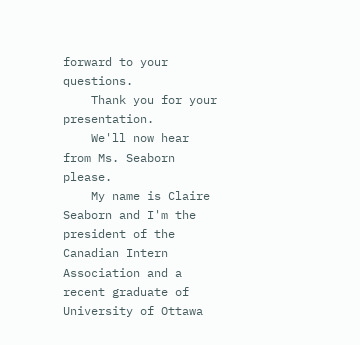forward to your questions.
    Thank you for your presentation.
    We'll now hear from Ms. Seaborn please.
    My name is Claire Seaborn and I'm the president of the Canadian Intern Association and a recent graduate of University of Ottawa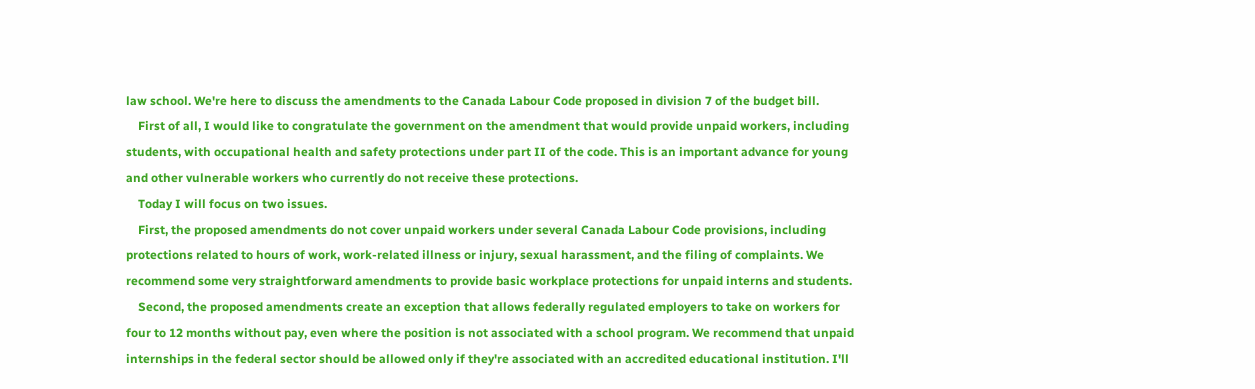law school. We're here to discuss the amendments to the Canada Labour Code proposed in division 7 of the budget bill.
    First of all, I would like to congratulate the government on the amendment that would provide unpaid workers, including students, with occupational health and safety protections under part II of the code. This is an important advance for young and other vulnerable workers who currently do not receive these protections.
    Today I will focus on two issues.
    First, the proposed amendments do not cover unpaid workers under several Canada Labour Code provisions, including protections related to hours of work, work-related illness or injury, sexual harassment, and the filing of complaints. We recommend some very straightforward amendments to provide basic workplace protections for unpaid interns and students.
    Second, the proposed amendments create an exception that allows federally regulated employers to take on workers for four to 12 months without pay, even where the position is not associated with a school program. We recommend that unpaid internships in the federal sector should be allowed only if they're associated with an accredited educational institution. I'll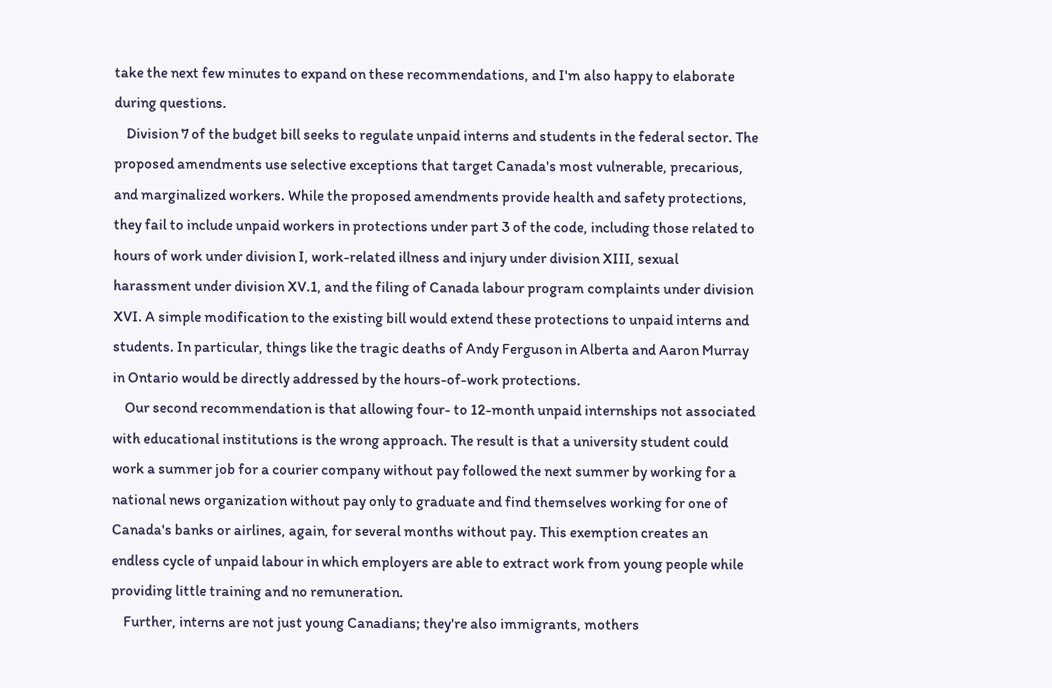take the next few minutes to expand on these recommendations, and I'm also happy to elaborate during questions.
    Division 7 of the budget bill seeks to regulate unpaid interns and students in the federal sector. The proposed amendments use selective exceptions that target Canada's most vulnerable, precarious, and marginalized workers. While the proposed amendments provide health and safety protections, they fail to include unpaid workers in protections under part 3 of the code, including those related to hours of work under division I, work-related illness and injury under division XIII, sexual harassment under division XV.1, and the filing of Canada labour program complaints under division XVI. A simple modification to the existing bill would extend these protections to unpaid interns and students. In particular, things like the tragic deaths of Andy Ferguson in Alberta and Aaron Murray in Ontario would be directly addressed by the hours-of-work protections.
    Our second recommendation is that allowing four- to 12-month unpaid internships not associated with educational institutions is the wrong approach. The result is that a university student could work a summer job for a courier company without pay followed the next summer by working for a national news organization without pay only to graduate and find themselves working for one of Canada's banks or airlines, again, for several months without pay. This exemption creates an endless cycle of unpaid labour in which employers are able to extract work from young people while providing little training and no remuneration.
    Further, interns are not just young Canadians; they're also immigrants, mothers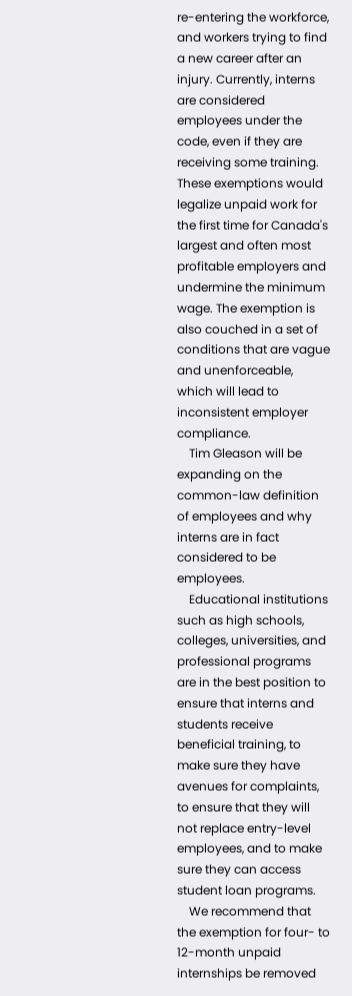re-entering the workforce, and workers trying to find a new career after an injury. Currently, interns are considered employees under the code, even if they are receiving some training. These exemptions would legalize unpaid work for the first time for Canada's largest and often most profitable employers and undermine the minimum wage. The exemption is also couched in a set of conditions that are vague and unenforceable, which will lead to inconsistent employer compliance.
    Tim Gleason will be expanding on the common-law definition of employees and why interns are in fact considered to be employees.
    Educational institutions such as high schools, colleges, universities, and professional programs are in the best position to ensure that interns and students receive beneficial training, to make sure they have avenues for complaints, to ensure that they will not replace entry-level employees, and to make sure they can access student loan programs.
    We recommend that the exemption for four- to 12-month unpaid internships be removed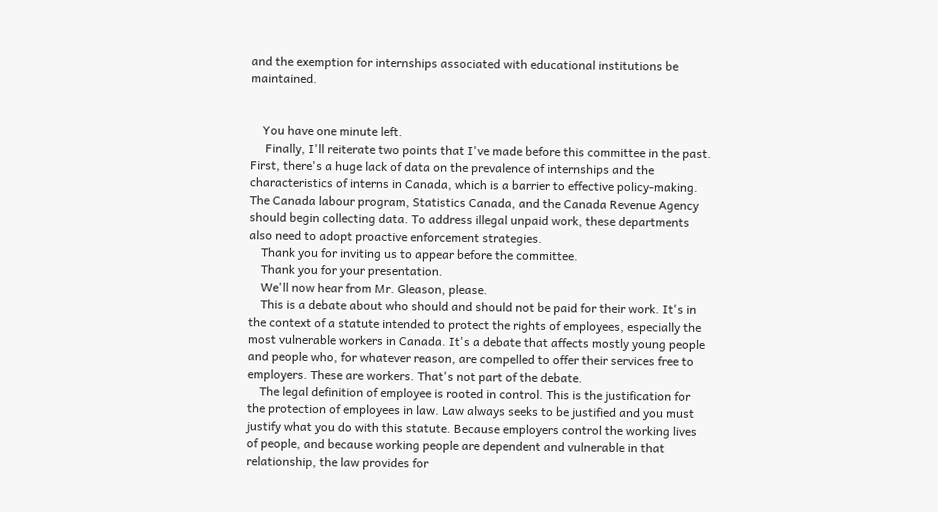and the exemption for internships associated with educational institutions be maintained.


    You have one minute left.
     Finally, I'll reiterate two points that I've made before this committee in the past. First, there's a huge lack of data on the prevalence of internships and the characteristics of interns in Canada, which is a barrier to effective policy-making. The Canada labour program, Statistics Canada, and the Canada Revenue Agency should begin collecting data. To address illegal unpaid work, these departments also need to adopt proactive enforcement strategies.
    Thank you for inviting us to appear before the committee.
    Thank you for your presentation.
    We'll now hear from Mr. Gleason, please.
    This is a debate about who should and should not be paid for their work. It's in the context of a statute intended to protect the rights of employees, especially the most vulnerable workers in Canada. It's a debate that affects mostly young people and people who, for whatever reason, are compelled to offer their services free to employers. These are workers. That's not part of the debate.
    The legal definition of employee is rooted in control. This is the justification for the protection of employees in law. Law always seeks to be justified and you must justify what you do with this statute. Because employers control the working lives of people, and because working people are dependent and vulnerable in that relationship, the law provides for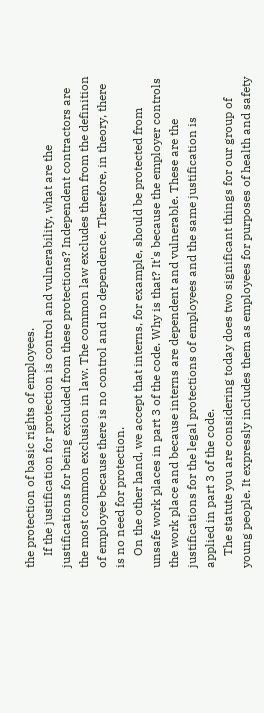the protection of basic rights of employees.
    If the justification for protection is control and vulnerability, what are the justifications for being excluded from these protections? Independent contractors are the most common exclusion in law. The common law excludes them from the definition of employee because there is no control and no dependence. Therefore, in theory, there is no need for protection.
    On the other hand, we accept that interns, for example, should be protected from unsafe work places in part 3 of the code. Why is that? It's because the employer controls the work place and because interns are dependent and vulnerable. These are the justifications for the legal protections of employees and the same justification is applied in part 3 of the code.
    The statute you are considering today does two significant things for our group of young people. It expressly includes them as employees for purposes of health and safety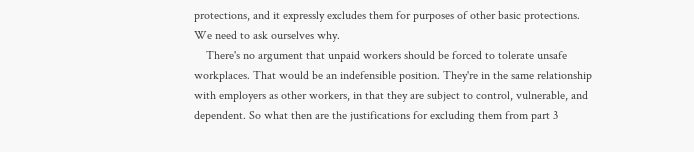protections, and it expressly excludes them for purposes of other basic protections. We need to ask ourselves why.
    There's no argument that unpaid workers should be forced to tolerate unsafe workplaces. That would be an indefensible position. They're in the same relationship with employers as other workers, in that they are subject to control, vulnerable, and dependent. So what then are the justifications for excluding them from part 3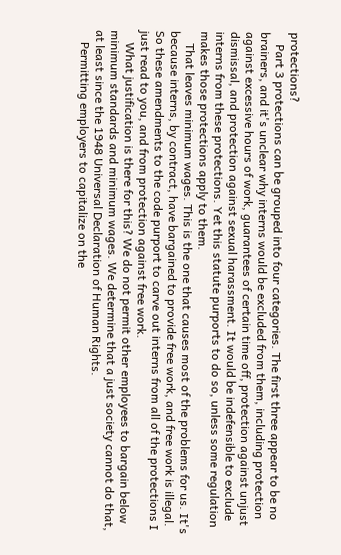protections?
    Part 3 protections can be grouped into four categories. The first three appear to be no brainers, and it's unclear why interns would be excluded from them, including protection against excessive hours of work, guarantees of certain time off, protection against unjust dismissal, and protection against sexual harassment. It would be indefensible to exclude interns from these protections. Yet this statute purports to do so, unless some regulation makes those protections apply to them.
    That leaves minimum wages. This is the one that causes most of the problems for us. It's because interns, by contract, have bargained to provide free work, and free work is illegal. So these amendments to the code purport to carve out interns from all of the protections I just read to you, and from protection against free work.
    What justification is there for this? We do not permit other employees to bargain below minimum standards and minimum wages. We determine that a just society cannot do that, at least since the 1948 Universal Declaration of Human Rights.
    Permitting employers to capitalize on the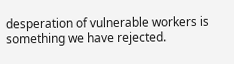desperation of vulnerable workers is something we have rejected.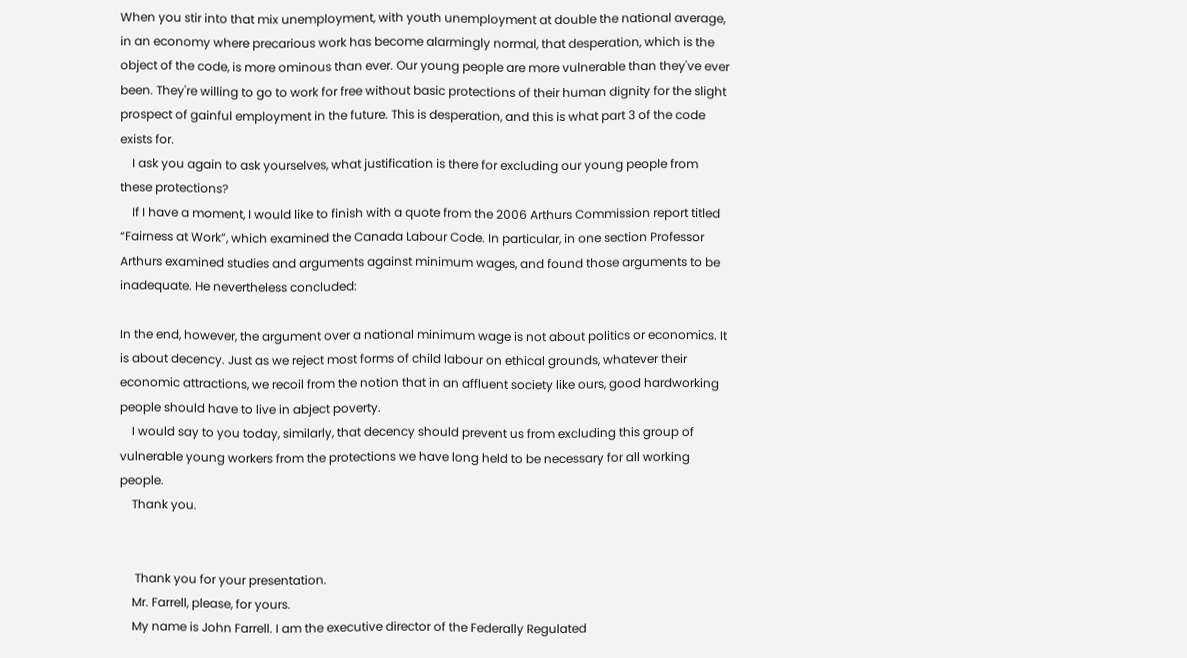When you stir into that mix unemployment, with youth unemployment at double the national average, in an economy where precarious work has become alarmingly normal, that desperation, which is the object of the code, is more ominous than ever. Our young people are more vulnerable than they've ever been. They're willing to go to work for free without basic protections of their human dignity for the slight prospect of gainful employment in the future. This is desperation, and this is what part 3 of the code exists for.
    I ask you again to ask yourselves, what justification is there for excluding our young people from these protections?
    If I have a moment, I would like to finish with a quote from the 2006 Arthurs Commission report titled “Fairness at Work”, which examined the Canada Labour Code. In particular, in one section Professor Arthurs examined studies and arguments against minimum wages, and found those arguments to be inadequate. He nevertheless concluded:

In the end, however, the argument over a national minimum wage is not about politics or economics. It is about decency. Just as we reject most forms of child labour on ethical grounds, whatever their economic attractions, we recoil from the notion that in an affluent society like ours, good hardworking people should have to live in abject poverty.
    I would say to you today, similarly, that decency should prevent us from excluding this group of vulnerable young workers from the protections we have long held to be necessary for all working people.
    Thank you.


     Thank you for your presentation.
    Mr. Farrell, please, for yours.
    My name is John Farrell. I am the executive director of the Federally Regulated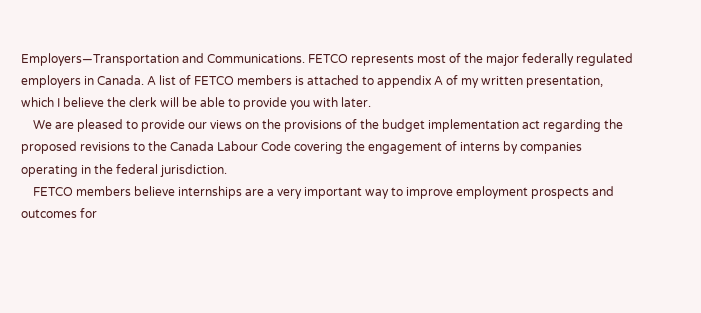Employers—Transportation and Communications. FETCO represents most of the major federally regulated employers in Canada. A list of FETCO members is attached to appendix A of my written presentation, which I believe the clerk will be able to provide you with later.
    We are pleased to provide our views on the provisions of the budget implementation act regarding the proposed revisions to the Canada Labour Code covering the engagement of interns by companies operating in the federal jurisdiction.
    FETCO members believe internships are a very important way to improve employment prospects and outcomes for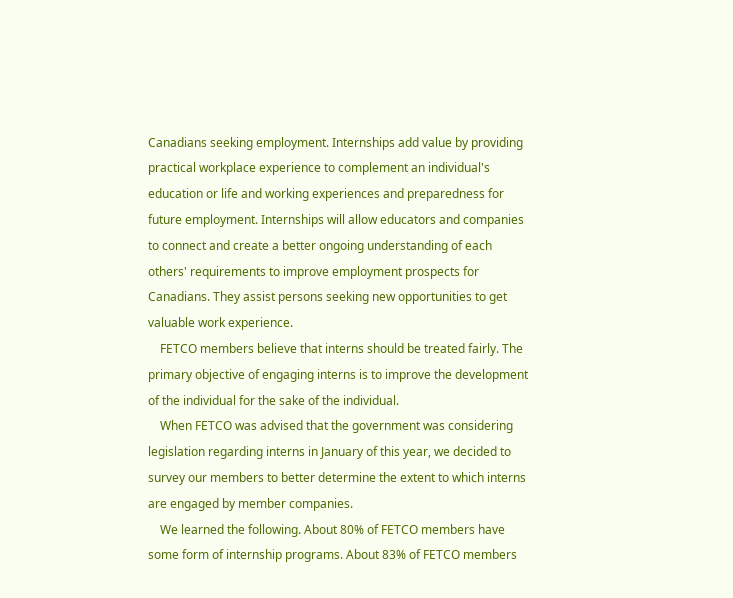Canadians seeking employment. Internships add value by providing practical workplace experience to complement an individual's education or life and working experiences and preparedness for future employment. Internships will allow educators and companies to connect and create a better ongoing understanding of each others' requirements to improve employment prospects for Canadians. They assist persons seeking new opportunities to get valuable work experience.
    FETCO members believe that interns should be treated fairly. The primary objective of engaging interns is to improve the development of the individual for the sake of the individual.
    When FETCO was advised that the government was considering legislation regarding interns in January of this year, we decided to survey our members to better determine the extent to which interns are engaged by member companies.
    We learned the following. About 80% of FETCO members have some form of internship programs. About 83% of FETCO members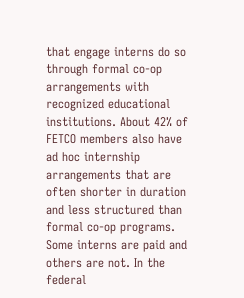that engage interns do so through formal co-op arrangements with recognized educational institutions. About 42% of FETCO members also have ad hoc internship arrangements that are often shorter in duration and less structured than formal co-op programs. Some interns are paid and others are not. In the federal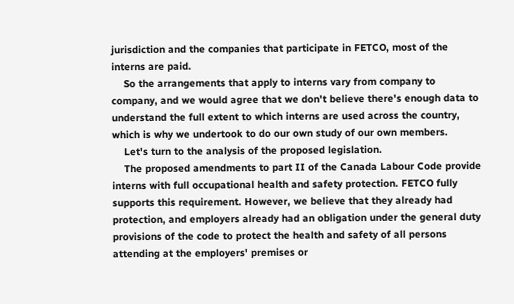jurisdiction and the companies that participate in FETCO, most of the interns are paid.
    So the arrangements that apply to interns vary from company to company, and we would agree that we don't believe there's enough data to understand the full extent to which interns are used across the country, which is why we undertook to do our own study of our own members.
    Let's turn to the analysis of the proposed legislation.
    The proposed amendments to part II of the Canada Labour Code provide interns with full occupational health and safety protection. FETCO fully supports this requirement. However, we believe that they already had protection, and employers already had an obligation under the general duty provisions of the code to protect the health and safety of all persons attending at the employers' premises or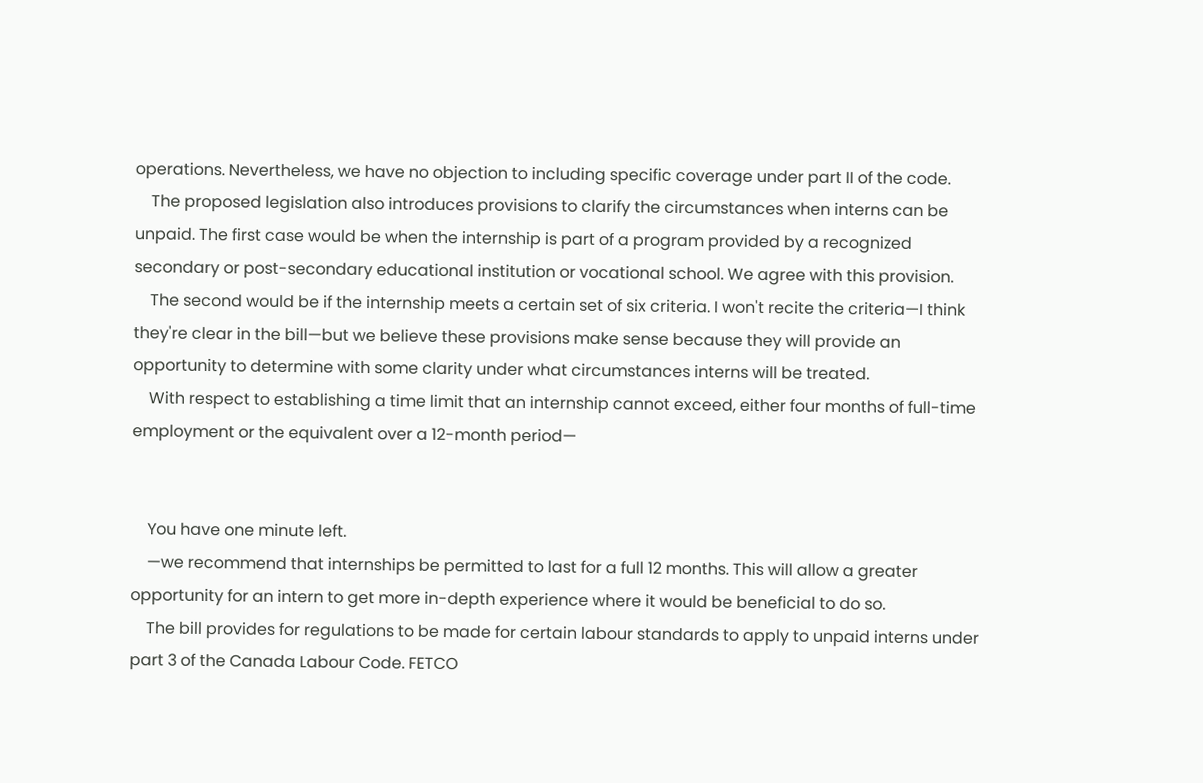operations. Nevertheless, we have no objection to including specific coverage under part II of the code.
    The proposed legislation also introduces provisions to clarify the circumstances when interns can be unpaid. The first case would be when the internship is part of a program provided by a recognized secondary or post-secondary educational institution or vocational school. We agree with this provision.
    The second would be if the internship meets a certain set of six criteria. I won't recite the criteria—I think they're clear in the bill—but we believe these provisions make sense because they will provide an opportunity to determine with some clarity under what circumstances interns will be treated.
    With respect to establishing a time limit that an internship cannot exceed, either four months of full-time employment or the equivalent over a 12-month period—


    You have one minute left.
    —we recommend that internships be permitted to last for a full 12 months. This will allow a greater opportunity for an intern to get more in-depth experience where it would be beneficial to do so.
    The bill provides for regulations to be made for certain labour standards to apply to unpaid interns under part 3 of the Canada Labour Code. FETCO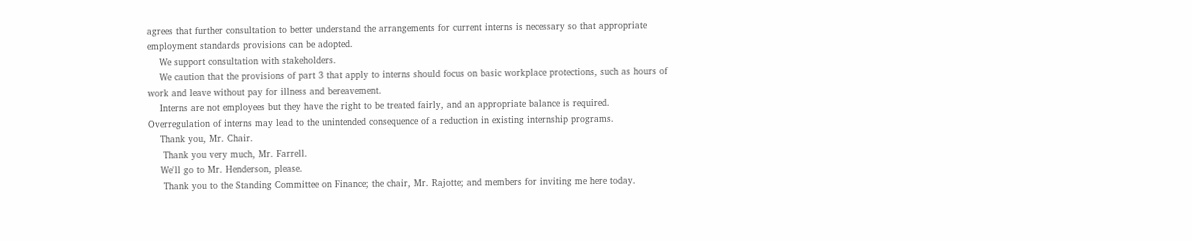agrees that further consultation to better understand the arrangements for current interns is necessary so that appropriate employment standards provisions can be adopted.
    We support consultation with stakeholders.
    We caution that the provisions of part 3 that apply to interns should focus on basic workplace protections, such as hours of work and leave without pay for illness and bereavement.
    Interns are not employees but they have the right to be treated fairly, and an appropriate balance is required. Overregulation of interns may lead to the unintended consequence of a reduction in existing internship programs.
    Thank you, Mr. Chair.
     Thank you very much, Mr. Farrell.
    We'll go to Mr. Henderson, please.
     Thank you to the Standing Committee on Finance; the chair, Mr. Rajotte; and members for inviting me here today.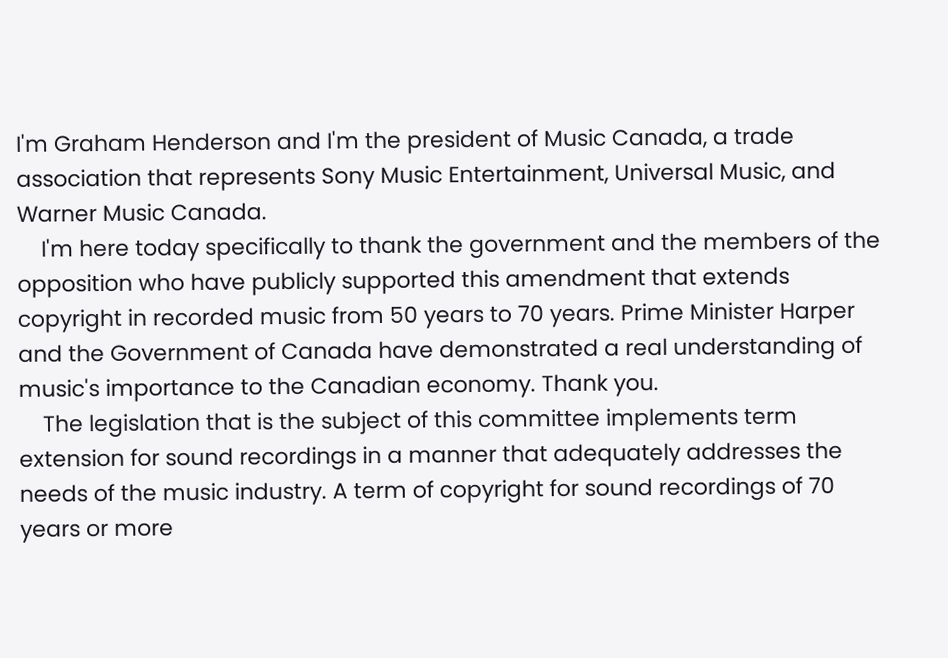I'm Graham Henderson and I'm the president of Music Canada, a trade association that represents Sony Music Entertainment, Universal Music, and Warner Music Canada.
    I'm here today specifically to thank the government and the members of the opposition who have publicly supported this amendment that extends copyright in recorded music from 50 years to 70 years. Prime Minister Harper and the Government of Canada have demonstrated a real understanding of music's importance to the Canadian economy. Thank you.
    The legislation that is the subject of this committee implements term extension for sound recordings in a manner that adequately addresses the needs of the music industry. A term of copyright for sound recordings of 70 years or more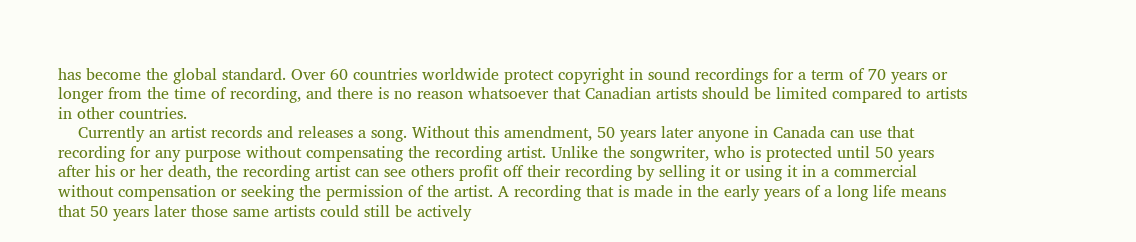has become the global standard. Over 60 countries worldwide protect copyright in sound recordings for a term of 70 years or longer from the time of recording, and there is no reason whatsoever that Canadian artists should be limited compared to artists in other countries.
    Currently an artist records and releases a song. Without this amendment, 50 years later anyone in Canada can use that recording for any purpose without compensating the recording artist. Unlike the songwriter, who is protected until 50 years after his or her death, the recording artist can see others profit off their recording by selling it or using it in a commercial without compensation or seeking the permission of the artist. A recording that is made in the early years of a long life means that 50 years later those same artists could still be actively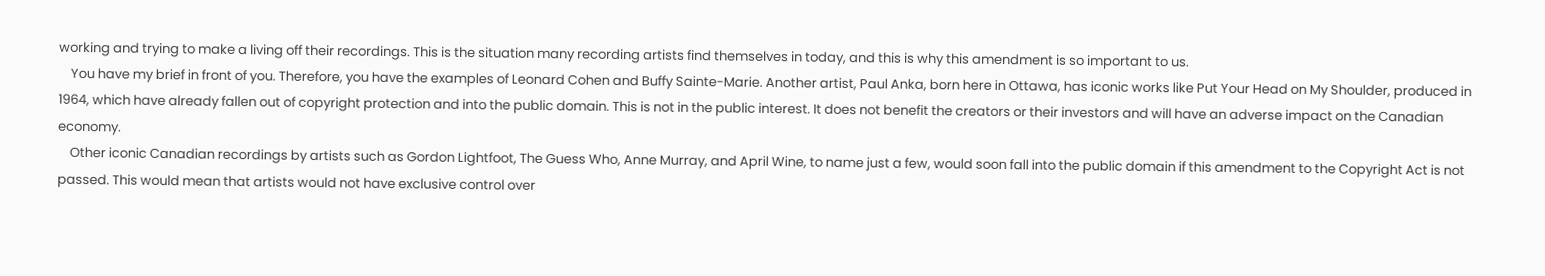working and trying to make a living off their recordings. This is the situation many recording artists find themselves in today, and this is why this amendment is so important to us.
    You have my brief in front of you. Therefore, you have the examples of Leonard Cohen and Buffy Sainte-Marie. Another artist, Paul Anka, born here in Ottawa, has iconic works like Put Your Head on My Shoulder, produced in 1964, which have already fallen out of copyright protection and into the public domain. This is not in the public interest. It does not benefit the creators or their investors and will have an adverse impact on the Canadian economy.
    Other iconic Canadian recordings by artists such as Gordon Lightfoot, The Guess Who, Anne Murray, and April Wine, to name just a few, would soon fall into the public domain if this amendment to the Copyright Act is not passed. This would mean that artists would not have exclusive control over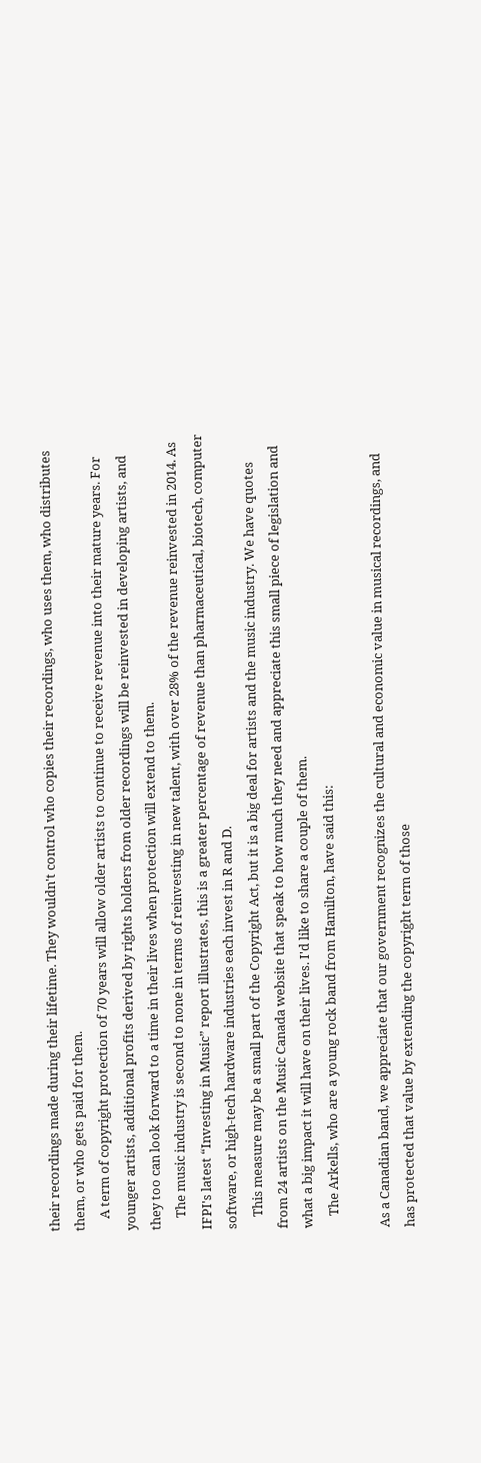their recordings made during their lifetime. They wouldn't control who copies their recordings, who uses them, who distributes them, or who gets paid for them.
    A term of copyright protection of 70 years will allow older artists to continue to receive revenue into their mature years. For younger artists, additional profits derived by rights holders from older recordings will be reinvested in developing artists, and they too can look forward to a time in their lives when protection will extend to them.
    The music industry is second to none in terms of reinvesting in new talent, with over 28% of the revenue reinvested in 2014. As IFPI's latest “Investing in Music” report illustrates, this is a greater percentage of revenue than pharmaceutical, biotech, computer software, or high-tech hardware industries each invest in R and D.
    This measure may be a small part of the Copyright Act, but it is a big deal for artists and the music industry. We have quotes from 24 artists on the Music Canada website that speak to how much they need and appreciate this small piece of legislation and what a big impact it will have on their lives. I'd like to share a couple of them.
    The Arkells, who are a young rock band from Hamilton, have said this:

As a Canadian band, we appreciate that our government recognizes the cultural and economic value in musical recordings, and has protected that value by extending the copyright term of those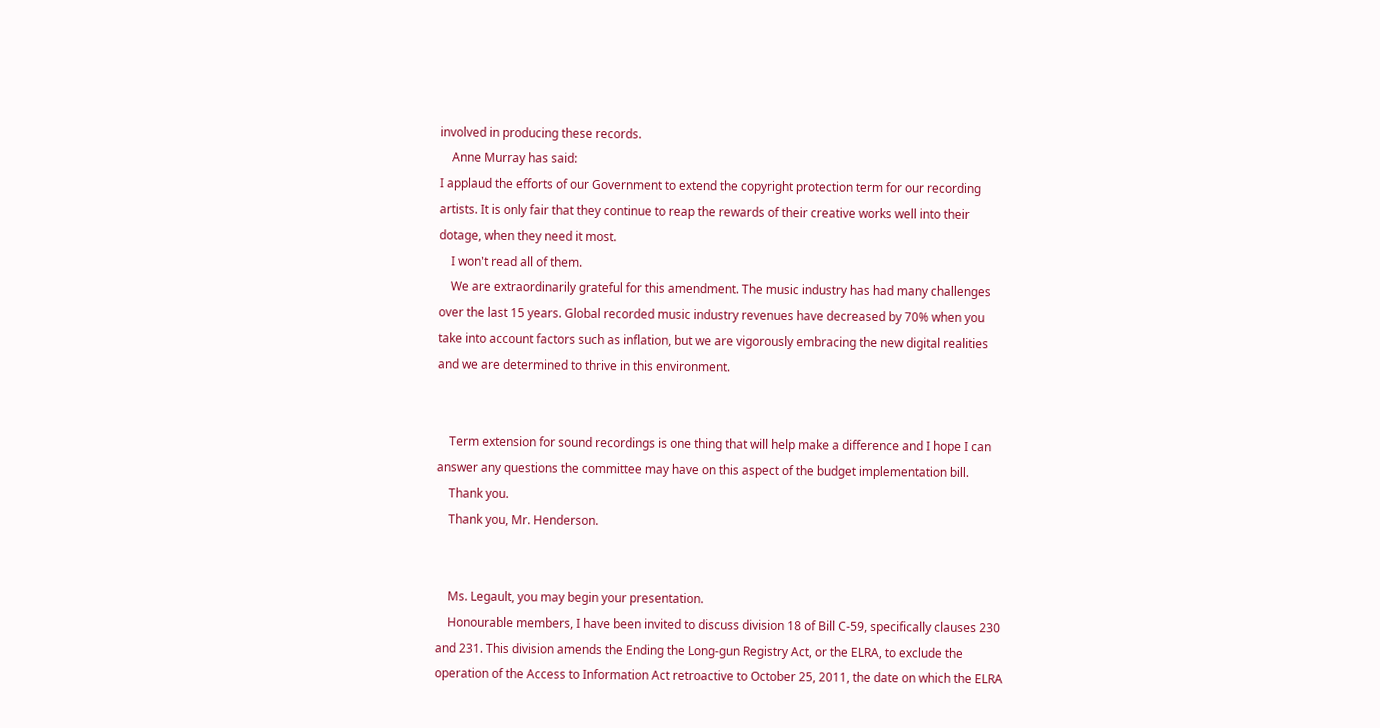involved in producing these records.
    Anne Murray has said:
I applaud the efforts of our Government to extend the copyright protection term for our recording artists. It is only fair that they continue to reap the rewards of their creative works well into their dotage, when they need it most.
    I won't read all of them.
    We are extraordinarily grateful for this amendment. The music industry has had many challenges over the last 15 years. Global recorded music industry revenues have decreased by 70% when you take into account factors such as inflation, but we are vigorously embracing the new digital realities and we are determined to thrive in this environment.


    Term extension for sound recordings is one thing that will help make a difference and I hope I can answer any questions the committee may have on this aspect of the budget implementation bill.
    Thank you.
    Thank you, Mr. Henderson.


    Ms. Legault, you may begin your presentation.
    Honourable members, I have been invited to discuss division 18 of Bill C-59, specifically clauses 230 and 231. This division amends the Ending the Long-gun Registry Act, or the ELRA, to exclude the operation of the Access to Information Act retroactive to October 25, 2011, the date on which the ELRA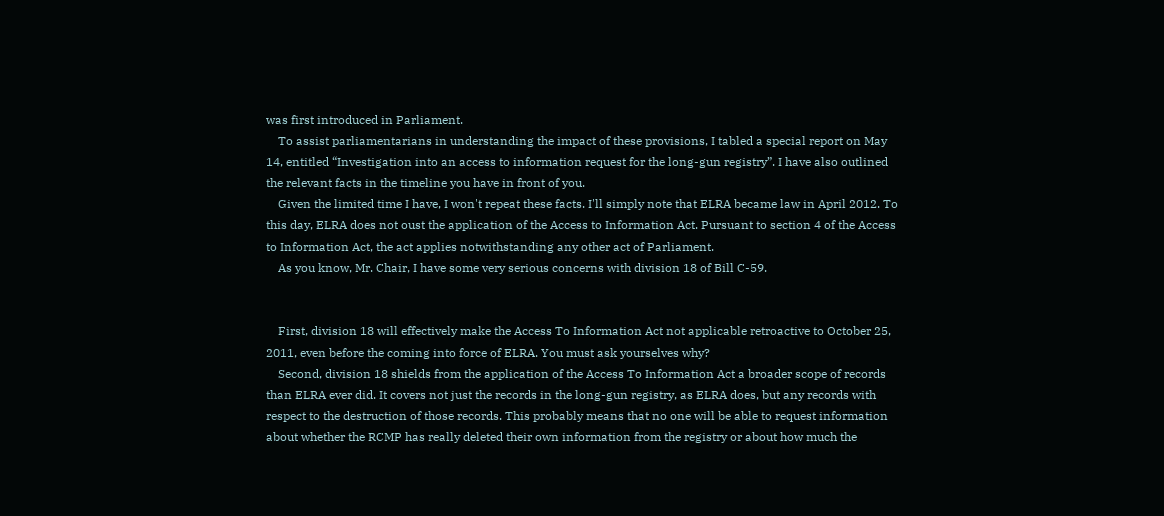was first introduced in Parliament.
    To assist parliamentarians in understanding the impact of these provisions, I tabled a special report on May 14, entitled “Investigation into an access to information request for the long-gun registry”. I have also outlined the relevant facts in the timeline you have in front of you.
    Given the limited time I have, I won't repeat these facts. I'll simply note that ELRA became law in April 2012. To this day, ELRA does not oust the application of the Access to Information Act. Pursuant to section 4 of the Access to Information Act, the act applies notwithstanding any other act of Parliament.
    As you know, Mr. Chair, I have some very serious concerns with division 18 of Bill C-59.


    First, division 18 will effectively make the Access To Information Act not applicable retroactive to October 25, 2011, even before the coming into force of ELRA. You must ask yourselves why?
    Second, division 18 shields from the application of the Access To Information Act a broader scope of records than ELRA ever did. It covers not just the records in the long-gun registry, as ELRA does, but any records with respect to the destruction of those records. This probably means that no one will be able to request information about whether the RCMP has really deleted their own information from the registry or about how much the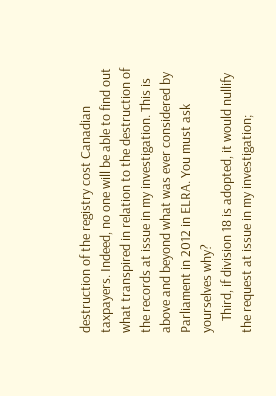destruction of the registry cost Canadian taxpayers. Indeed, no one will be able to find out what transpired in relation to the destruction of the records at issue in my investigation. This is above and beyond what was ever considered by Parliament in 2012 in ELRA. You must ask yourselves why?
    Third, if division 18 is adopted, it would nullify the request at issue in my investigation;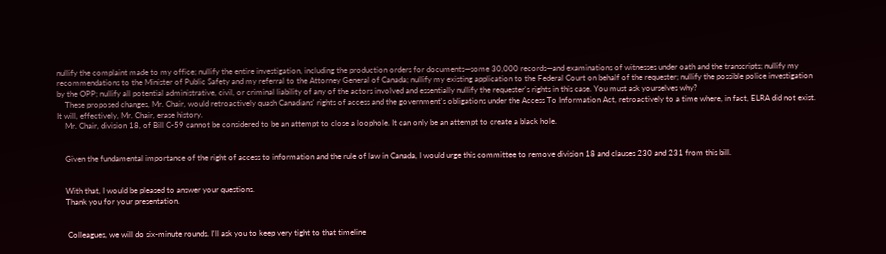nullify the complaint made to my office; nullify the entire investigation, including the production orders for documents—some 30,000 records—and examinations of witnesses under oath and the transcripts; nullify my recommendations to the Minister of Public Safety and my referral to the Attorney General of Canada; nullify my existing application to the Federal Court on behalf of the requester; nullify the possible police investigation by the OPP; nullify all potential administrative, civil, or criminal liability of any of the actors involved and essentially nullify the requester's rights in this case. You must ask yourselves why?
    These proposed changes, Mr. Chair, would retroactively quash Canadians' rights of access and the government's obligations under the Access To Information Act, retroactively to a time where, in fact, ELRA did not exist. It will, effectively, Mr. Chair, erase history.
    Mr. Chair, division 18, of Bill C-59 cannot be considered to be an attempt to close a loophole. It can only be an attempt to create a black hole.


    Given the fundamental importance of the right of access to information and the rule of law in Canada, I would urge this committee to remove division 18 and clauses 230 and 231 from this bill.


    With that, I would be pleased to answer your questions.
    Thank you for your presentation.


     Colleagues, we will do six-minute rounds. I'll ask you to keep very tight to that timeline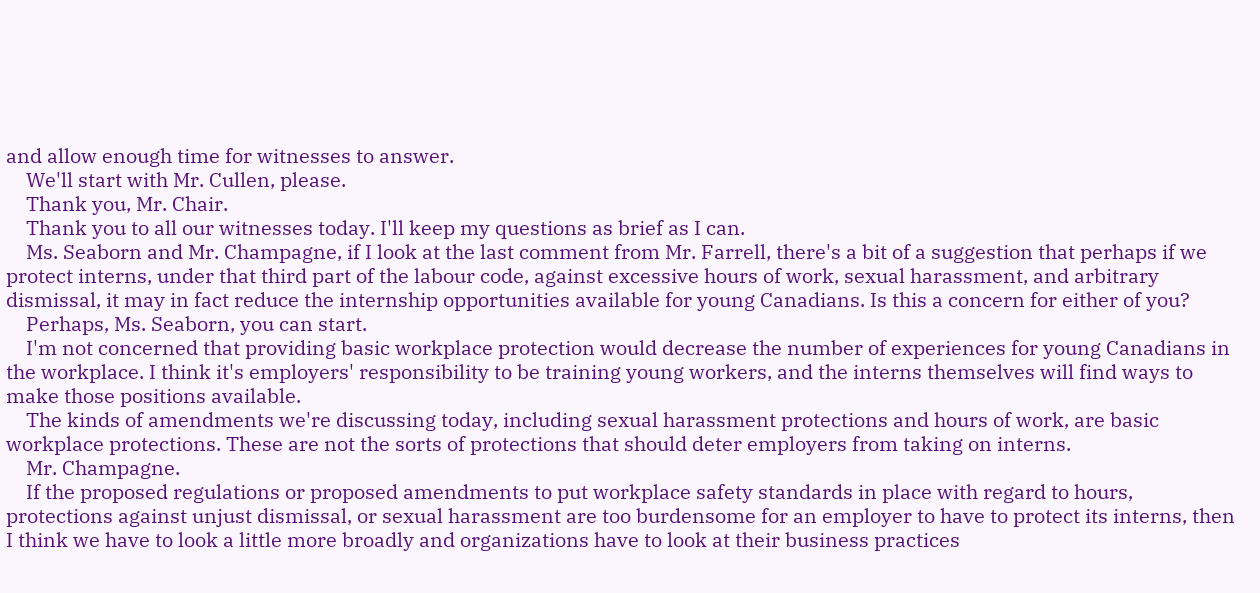and allow enough time for witnesses to answer.
    We'll start with Mr. Cullen, please.
    Thank you, Mr. Chair.
    Thank you to all our witnesses today. I'll keep my questions as brief as I can.
    Ms. Seaborn and Mr. Champagne, if I look at the last comment from Mr. Farrell, there's a bit of a suggestion that perhaps if we protect interns, under that third part of the labour code, against excessive hours of work, sexual harassment, and arbitrary dismissal, it may in fact reduce the internship opportunities available for young Canadians. Is this a concern for either of you?
    Perhaps, Ms. Seaborn, you can start.
    I'm not concerned that providing basic workplace protection would decrease the number of experiences for young Canadians in the workplace. I think it's employers' responsibility to be training young workers, and the interns themselves will find ways to make those positions available.
    The kinds of amendments we're discussing today, including sexual harassment protections and hours of work, are basic workplace protections. These are not the sorts of protections that should deter employers from taking on interns.
    Mr. Champagne.
    If the proposed regulations or proposed amendments to put workplace safety standards in place with regard to hours, protections against unjust dismissal, or sexual harassment are too burdensome for an employer to have to protect its interns, then I think we have to look a little more broadly and organizations have to look at their business practices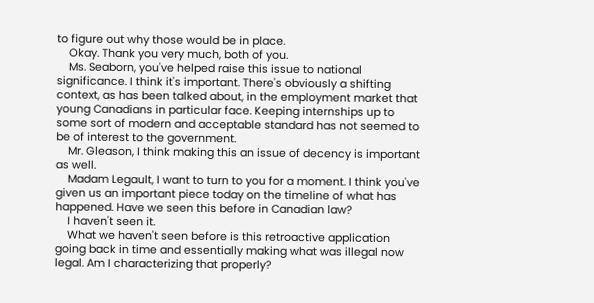to figure out why those would be in place.
    Okay. Thank you very much, both of you.
    Ms. Seaborn, you've helped raise this issue to national significance. I think it's important. There's obviously a shifting context, as has been talked about, in the employment market that young Canadians in particular face. Keeping internships up to some sort of modern and acceptable standard has not seemed to be of interest to the government.
    Mr. Gleason, I think making this an issue of decency is important as well.
    Madam Legault, I want to turn to you for a moment. I think you've given us an important piece today on the timeline of what has happened. Have we seen this before in Canadian law?
    I haven't seen it.
    What we haven't seen before is this retroactive application going back in time and essentially making what was illegal now legal. Am I characterizing that properly?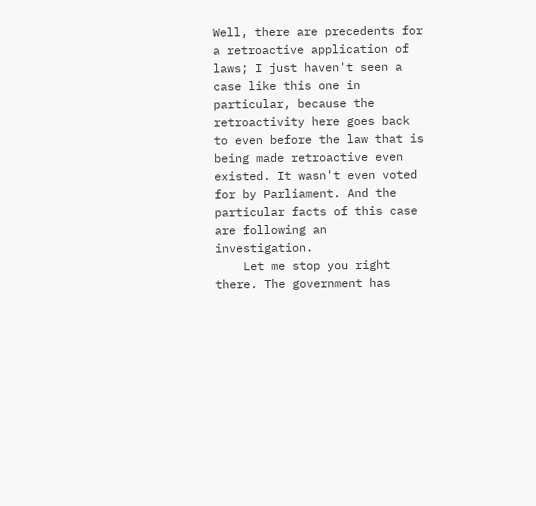Well, there are precedents for a retroactive application of laws; I just haven't seen a case like this one in particular, because the retroactivity here goes back to even before the law that is being made retroactive even existed. It wasn't even voted for by Parliament. And the particular facts of this case are following an investigation.
    Let me stop you right there. The government has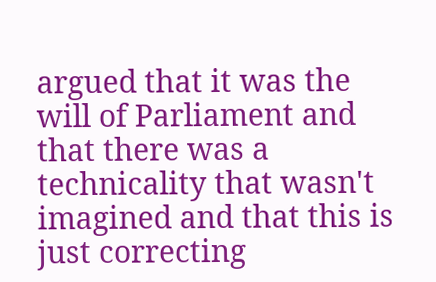argued that it was the will of Parliament and that there was a technicality that wasn't imagined and that this is just correcting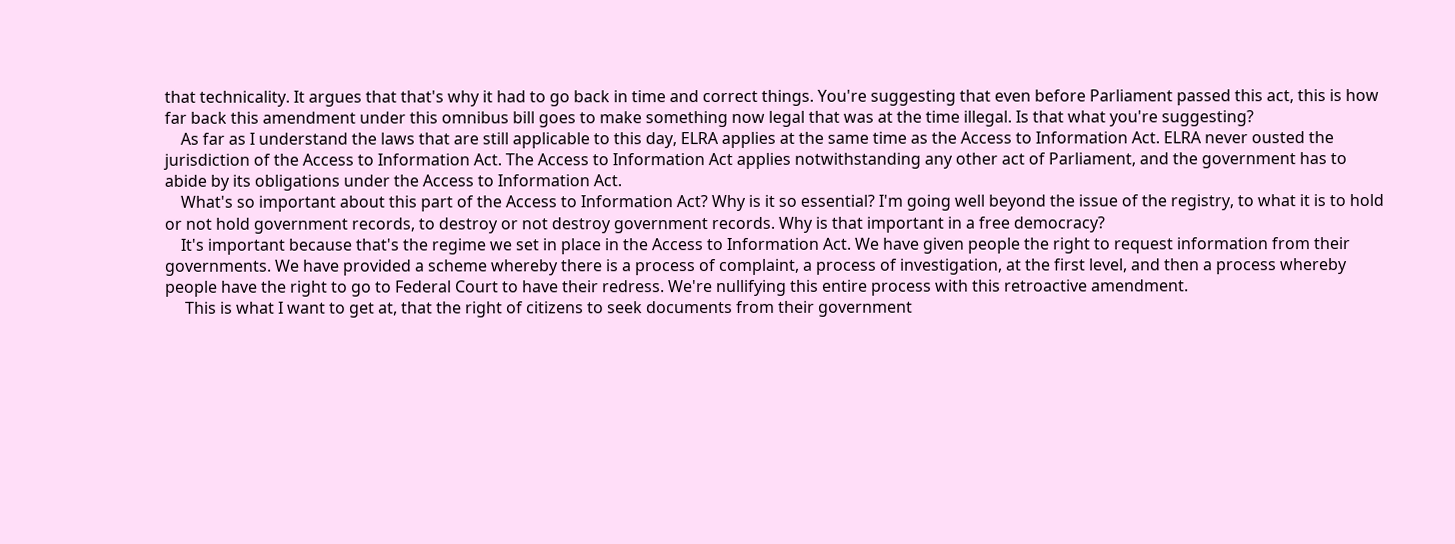that technicality. It argues that that's why it had to go back in time and correct things. You're suggesting that even before Parliament passed this act, this is how far back this amendment under this omnibus bill goes to make something now legal that was at the time illegal. Is that what you're suggesting?
    As far as I understand the laws that are still applicable to this day, ELRA applies at the same time as the Access to Information Act. ELRA never ousted the jurisdiction of the Access to Information Act. The Access to Information Act applies notwithstanding any other act of Parliament, and the government has to abide by its obligations under the Access to Information Act.
    What's so important about this part of the Access to Information Act? Why is it so essential? I'm going well beyond the issue of the registry, to what it is to hold or not hold government records, to destroy or not destroy government records. Why is that important in a free democracy?
    It's important because that's the regime we set in place in the Access to Information Act. We have given people the right to request information from their governments. We have provided a scheme whereby there is a process of complaint, a process of investigation, at the first level, and then a process whereby people have the right to go to Federal Court to have their redress. We're nullifying this entire process with this retroactive amendment.
     This is what I want to get at, that the right of citizens to seek documents from their government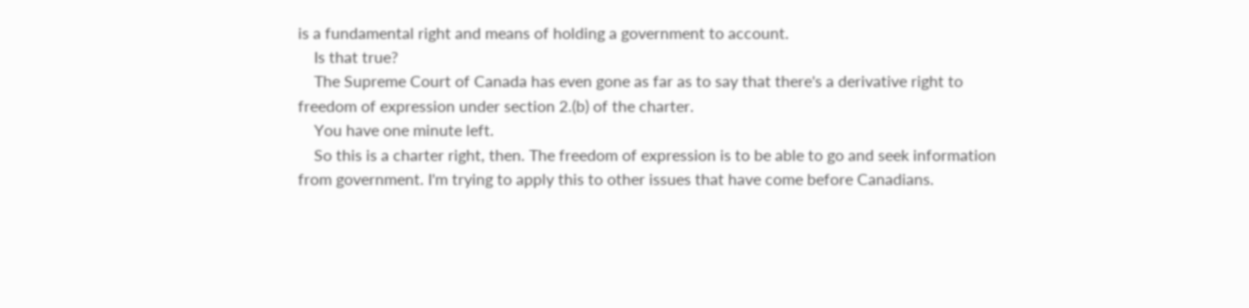is a fundamental right and means of holding a government to account.
    Is that true?
    The Supreme Court of Canada has even gone as far as to say that there's a derivative right to freedom of expression under section 2.(b) of the charter.
    You have one minute left.
    So this is a charter right, then. The freedom of expression is to be able to go and seek information from government. I'm trying to apply this to other issues that have come before Canadians.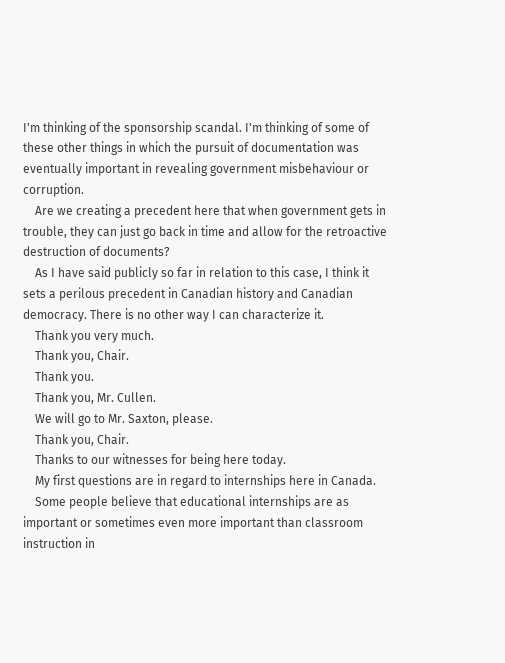I'm thinking of the sponsorship scandal. I'm thinking of some of these other things in which the pursuit of documentation was eventually important in revealing government misbehaviour or corruption.
    Are we creating a precedent here that when government gets in trouble, they can just go back in time and allow for the retroactive destruction of documents?
    As I have said publicly so far in relation to this case, I think it sets a perilous precedent in Canadian history and Canadian democracy. There is no other way I can characterize it.
    Thank you very much.
    Thank you, Chair.
    Thank you.
    Thank you, Mr. Cullen.
    We will go to Mr. Saxton, please.
    Thank you, Chair.
    Thanks to our witnesses for being here today.
    My first questions are in regard to internships here in Canada.
    Some people believe that educational internships are as important or sometimes even more important than classroom instruction in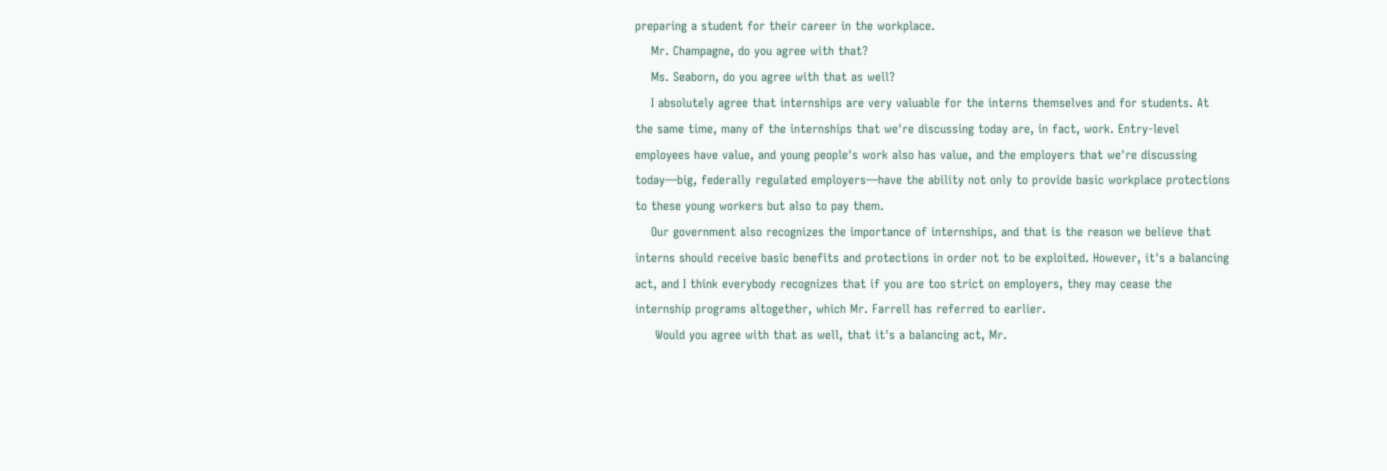preparing a student for their career in the workplace.
    Mr. Champagne, do you agree with that?
    Ms. Seaborn, do you agree with that as well?
    I absolutely agree that internships are very valuable for the interns themselves and for students. At the same time, many of the internships that we're discussing today are, in fact, work. Entry-level employees have value, and young people's work also has value, and the employers that we're discussing today—big, federally regulated employers—have the ability not only to provide basic workplace protections to these young workers but also to pay them.
    Our government also recognizes the importance of internships, and that is the reason we believe that interns should receive basic benefits and protections in order not to be exploited. However, it's a balancing act, and I think everybody recognizes that if you are too strict on employers, they may cease the internship programs altogether, which Mr. Farrell has referred to earlier.
     Would you agree with that as well, that it's a balancing act, Mr.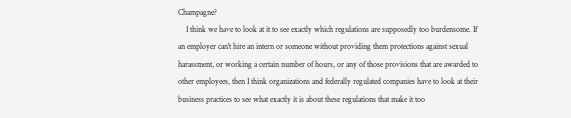Champagne?
    I think we have to look at it to see exactly which regulations are supposedly too burdensome. If an employer can't hire an intern or someone without providing them protections against sexual harassment, or working a certain number of hours, or any of those provisions that are awarded to other employees, then I think organizations and federally regulated companies have to look at their business practices to see what exactly it is about these regulations that make it too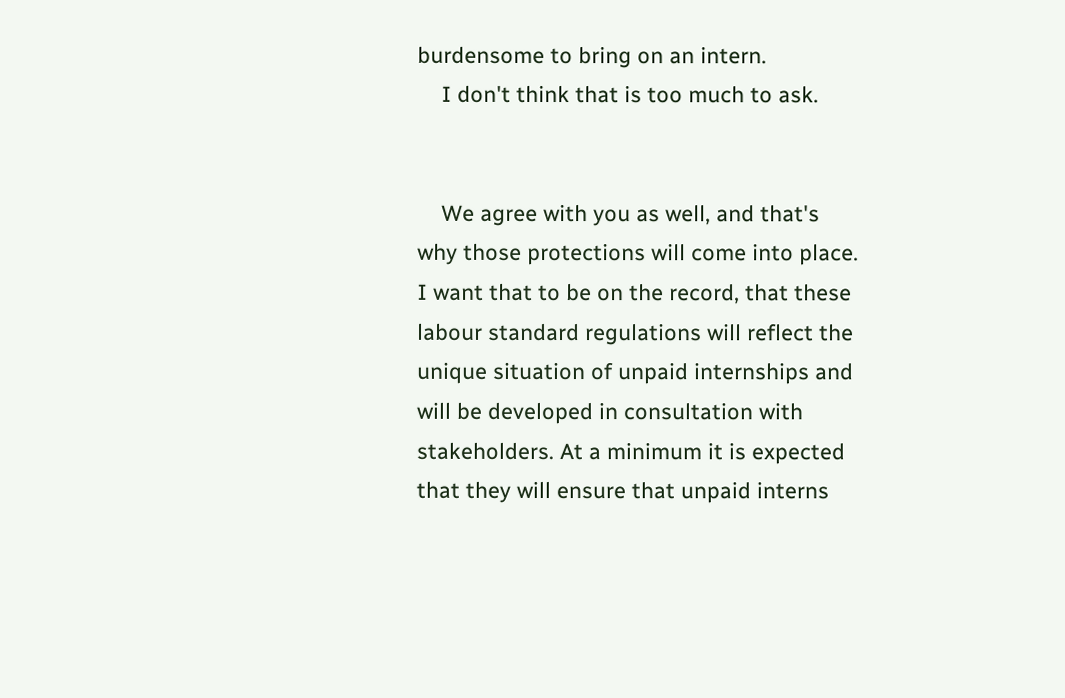burdensome to bring on an intern.
    I don't think that is too much to ask.


    We agree with you as well, and that's why those protections will come into place. I want that to be on the record, that these labour standard regulations will reflect the unique situation of unpaid internships and will be developed in consultation with stakeholders. At a minimum it is expected that they will ensure that unpaid interns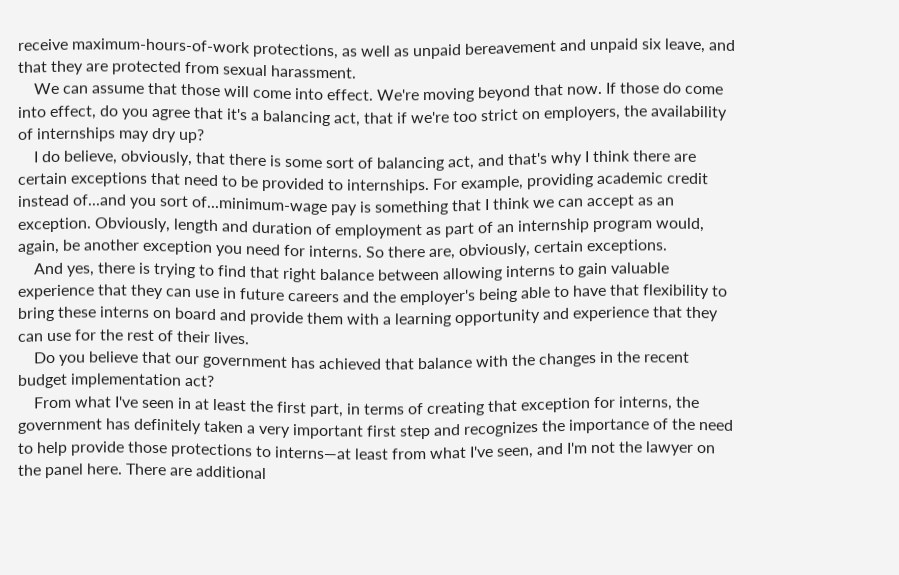receive maximum-hours-of-work protections, as well as unpaid bereavement and unpaid six leave, and that they are protected from sexual harassment.
    We can assume that those will come into effect. We're moving beyond that now. If those do come into effect, do you agree that it's a balancing act, that if we're too strict on employers, the availability of internships may dry up?
    I do believe, obviously, that there is some sort of balancing act, and that's why I think there are certain exceptions that need to be provided to internships. For example, providing academic credit instead of...and you sort of...minimum-wage pay is something that I think we can accept as an exception. Obviously, length and duration of employment as part of an internship program would, again, be another exception you need for interns. So there are, obviously, certain exceptions.
    And yes, there is trying to find that right balance between allowing interns to gain valuable experience that they can use in future careers and the employer's being able to have that flexibility to bring these interns on board and provide them with a learning opportunity and experience that they can use for the rest of their lives.
    Do you believe that our government has achieved that balance with the changes in the recent budget implementation act?
    From what I've seen in at least the first part, in terms of creating that exception for interns, the government has definitely taken a very important first step and recognizes the importance of the need to help provide those protections to interns—at least from what I've seen, and I'm not the lawyer on the panel here. There are additional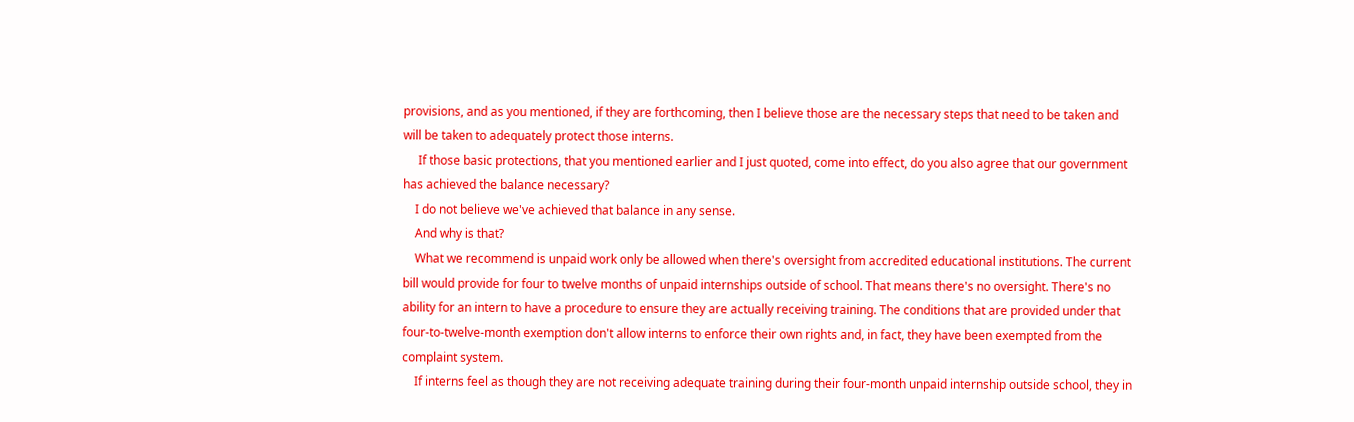provisions, and as you mentioned, if they are forthcoming, then I believe those are the necessary steps that need to be taken and will be taken to adequately protect those interns.
     If those basic protections, that you mentioned earlier and I just quoted, come into effect, do you also agree that our government has achieved the balance necessary?
    I do not believe we've achieved that balance in any sense.
    And why is that?
    What we recommend is unpaid work only be allowed when there's oversight from accredited educational institutions. The current bill would provide for four to twelve months of unpaid internships outside of school. That means there's no oversight. There's no ability for an intern to have a procedure to ensure they are actually receiving training. The conditions that are provided under that four-to-twelve-month exemption don't allow interns to enforce their own rights and, in fact, they have been exempted from the complaint system.
    If interns feel as though they are not receiving adequate training during their four-month unpaid internship outside school, they in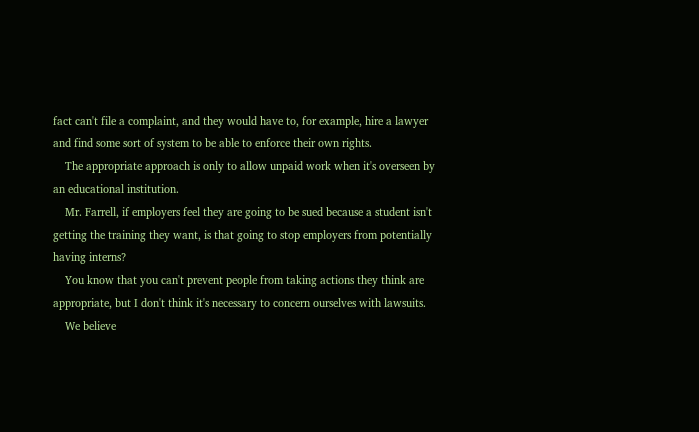fact can't file a complaint, and they would have to, for example, hire a lawyer and find some sort of system to be able to enforce their own rights.
    The appropriate approach is only to allow unpaid work when it's overseen by an educational institution.
    Mr. Farrell, if employers feel they are going to be sued because a student isn't getting the training they want, is that going to stop employers from potentially having interns?
    You know that you can't prevent people from taking actions they think are appropriate, but I don't think it's necessary to concern ourselves with lawsuits.
    We believe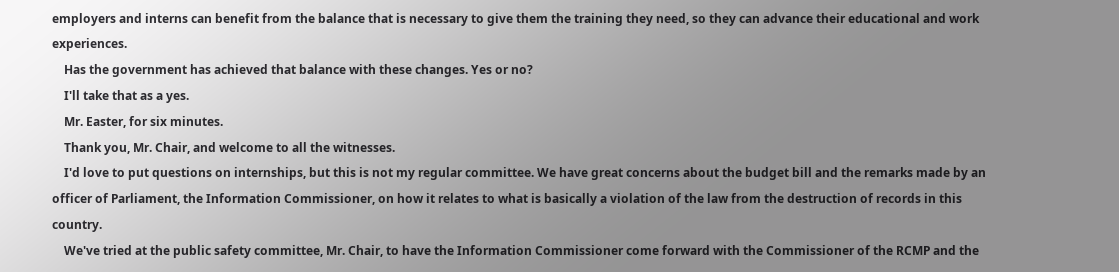employers and interns can benefit from the balance that is necessary to give them the training they need, so they can advance their educational and work experiences.
    Has the government has achieved that balance with these changes. Yes or no?
    I'll take that as a yes.
    Mr. Easter, for six minutes.
    Thank you, Mr. Chair, and welcome to all the witnesses.
    I'd love to put questions on internships, but this is not my regular committee. We have great concerns about the budget bill and the remarks made by an officer of Parliament, the Information Commissioner, on how it relates to what is basically a violation of the law from the destruction of records in this country.
    We've tried at the public safety committee, Mr. Chair, to have the Information Commissioner come forward with the Commissioner of the RCMP and the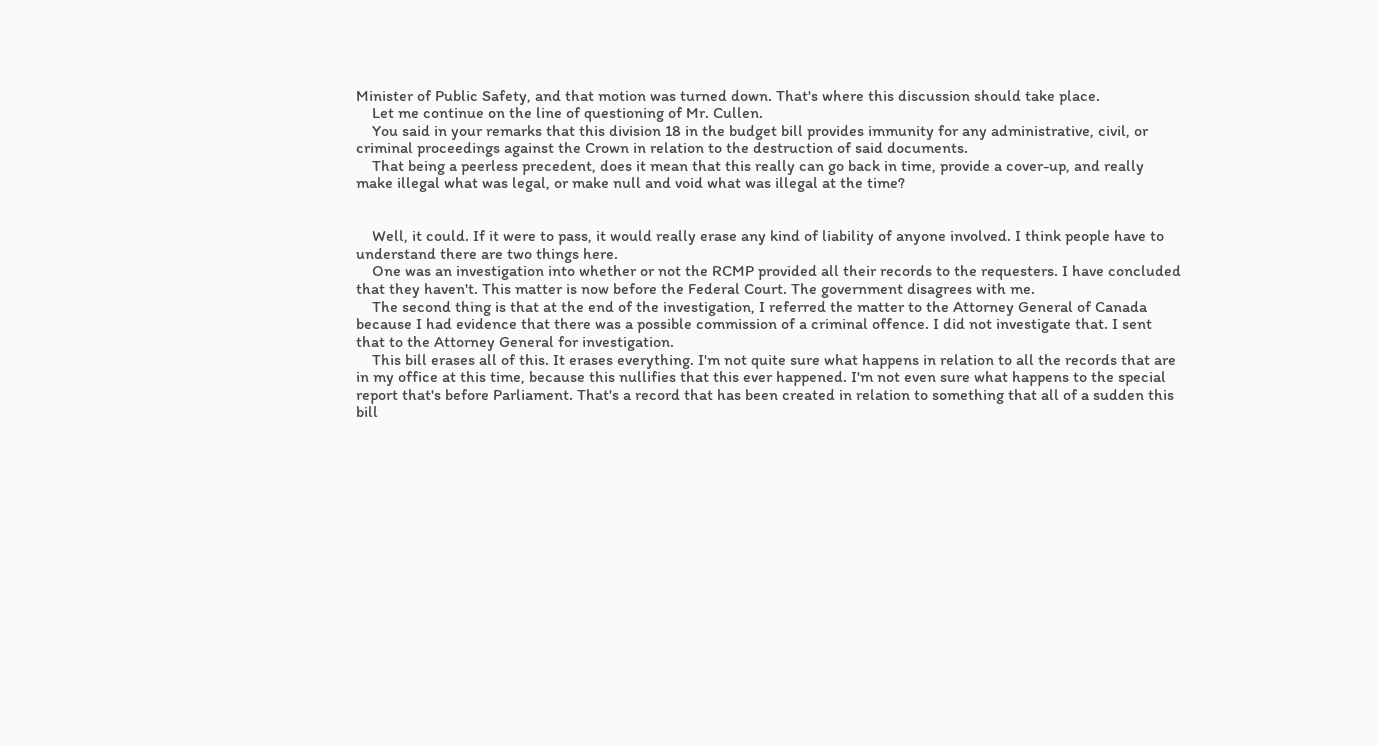Minister of Public Safety, and that motion was turned down. That's where this discussion should take place.
    Let me continue on the line of questioning of Mr. Cullen.
    You said in your remarks that this division 18 in the budget bill provides immunity for any administrative, civil, or criminal proceedings against the Crown in relation to the destruction of said documents.
    That being a peerless precedent, does it mean that this really can go back in time, provide a cover-up, and really make illegal what was legal, or make null and void what was illegal at the time?


    Well, it could. If it were to pass, it would really erase any kind of liability of anyone involved. I think people have to understand there are two things here.
    One was an investigation into whether or not the RCMP provided all their records to the requesters. I have concluded that they haven't. This matter is now before the Federal Court. The government disagrees with me.
    The second thing is that at the end of the investigation, I referred the matter to the Attorney General of Canada because I had evidence that there was a possible commission of a criminal offence. I did not investigate that. I sent that to the Attorney General for investigation.
    This bill erases all of this. It erases everything. I'm not quite sure what happens in relation to all the records that are in my office at this time, because this nullifies that this ever happened. I'm not even sure what happens to the special report that's before Parliament. That's a record that has been created in relation to something that all of a sudden this bill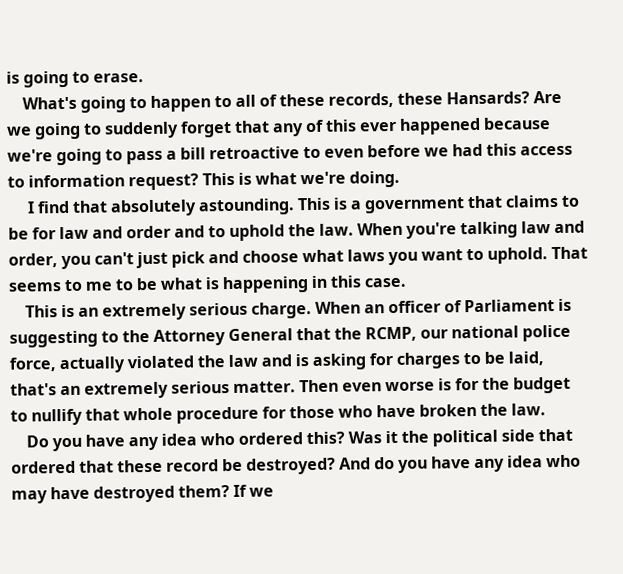is going to erase.
    What's going to happen to all of these records, these Hansards? Are we going to suddenly forget that any of this ever happened because we're going to pass a bill retroactive to even before we had this access to information request? This is what we're doing.
     I find that absolutely astounding. This is a government that claims to be for law and order and to uphold the law. When you're talking law and order, you can't just pick and choose what laws you want to uphold. That seems to me to be what is happening in this case.
    This is an extremely serious charge. When an officer of Parliament is suggesting to the Attorney General that the RCMP, our national police force, actually violated the law and is asking for charges to be laid, that's an extremely serious matter. Then even worse is for the budget to nullify that whole procedure for those who have broken the law.
    Do you have any idea who ordered this? Was it the political side that ordered that these record be destroyed? And do you have any idea who may have destroyed them? If we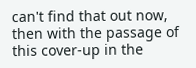can't find that out now, then with the passage of this cover-up in the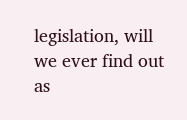legislation, will we ever find out as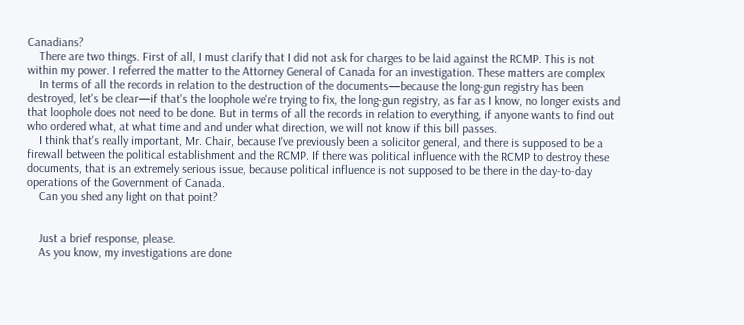Canadians?
    There are two things. First of all, I must clarify that I did not ask for charges to be laid against the RCMP. This is not within my power. I referred the matter to the Attorney General of Canada for an investigation. These matters are complex
    In terms of all the records in relation to the destruction of the documents—because the long-gun registry has been destroyed, let's be clear—if that's the loophole we're trying to fix, the long-gun registry, as far as I know, no longer exists and that loophole does not need to be done. But in terms of all the records in relation to everything, if anyone wants to find out who ordered what, at what time and and under what direction, we will not know if this bill passes.
    I think that's really important, Mr. Chair, because I've previously been a solicitor general, and there is supposed to be a firewall between the political establishment and the RCMP. If there was political influence with the RCMP to destroy these documents, that is an extremely serious issue, because political influence is not supposed to be there in the day-to-day operations of the Government of Canada.
    Can you shed any light on that point?


    Just a brief response, please.
    As you know, my investigations are done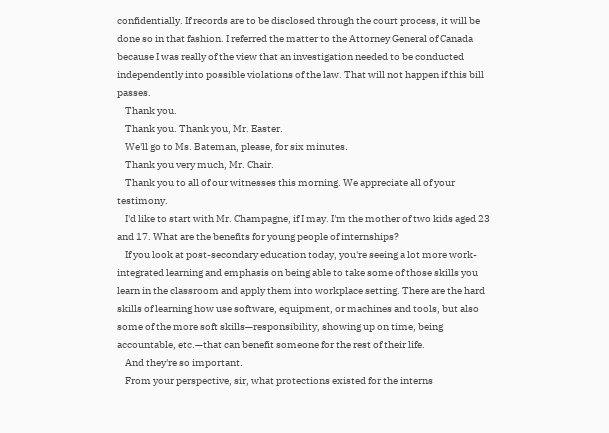confidentially. If records are to be disclosed through the court process, it will be done so in that fashion. I referred the matter to the Attorney General of Canada because I was really of the view that an investigation needed to be conducted independently into possible violations of the law. That will not happen if this bill passes.
    Thank you.
    Thank you. Thank you, Mr. Easter.
    We'll go to Ms. Bateman, please, for six minutes.
    Thank you very much, Mr. Chair.
    Thank you to all of our witnesses this morning. We appreciate all of your testimony.
    I'd like to start with Mr. Champagne, if I may. I'm the mother of two kids aged 23 and 17. What are the benefits for young people of internships?
    If you look at post-secondary education today, you're seeing a lot more work-integrated learning and emphasis on being able to take some of those skills you learn in the classroom and apply them into workplace setting. There are the hard skills of learning how use software, equipment, or machines and tools, but also some of the more soft skills—responsibility, showing up on time, being accountable, etc.—that can benefit someone for the rest of their life.
    And they're so important.
    From your perspective, sir, what protections existed for the interns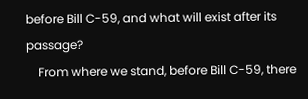before Bill C-59, and what will exist after its passage?
    From where we stand, before Bill C-59, there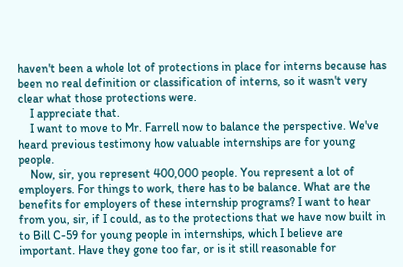haven't been a whole lot of protections in place for interns because has been no real definition or classification of interns, so it wasn't very clear what those protections were.
    I appreciate that.
    I want to move to Mr. Farrell now to balance the perspective. We've heard previous testimony how valuable internships are for young people.
    Now, sir, you represent 400,000 people. You represent a lot of employers. For things to work, there has to be balance. What are the benefits for employers of these internship programs? I want to hear from you, sir, if I could, as to the protections that we have now built in to Bill C-59 for young people in internships, which I believe are important. Have they gone too far, or is it still reasonable for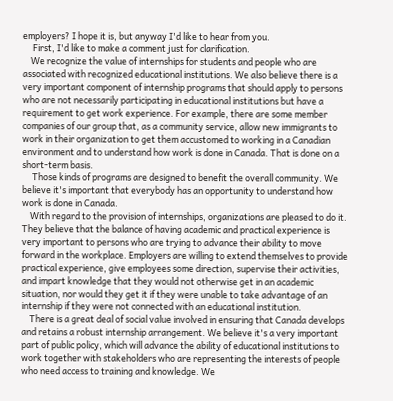employers? I hope it is, but anyway I'd like to hear from you.
     First, I'd like to make a comment just for clarification.
    We recognize the value of internships for students and people who are associated with recognized educational institutions. We also believe there is a very important component of internship programs that should apply to persons who are not necessarily participating in educational institutions but have a requirement to get work experience. For example, there are some member companies of our group that, as a community service, allow new immigrants to work in their organization to get them accustomed to working in a Canadian environment and to understand how work is done in Canada. That is done on a short-term basis.
     Those kinds of programs are designed to benefit the overall community. We believe it's important that everybody has an opportunity to understand how work is done in Canada.
    With regard to the provision of internships, organizations are pleased to do it. They believe that the balance of having academic and practical experience is very important to persons who are trying to advance their ability to move forward in the workplace. Employers are willing to extend themselves to provide practical experience, give employees some direction, supervise their activities, and impart knowledge that they would not otherwise get in an academic situation, nor would they get it if they were unable to take advantage of an internship if they were not connected with an educational institution.
    There is a great deal of social value involved in ensuring that Canada develops and retains a robust internship arrangement. We believe it's a very important part of public policy, which will advance the ability of educational institutions to work together with stakeholders who are representing the interests of people who need access to training and knowledge. We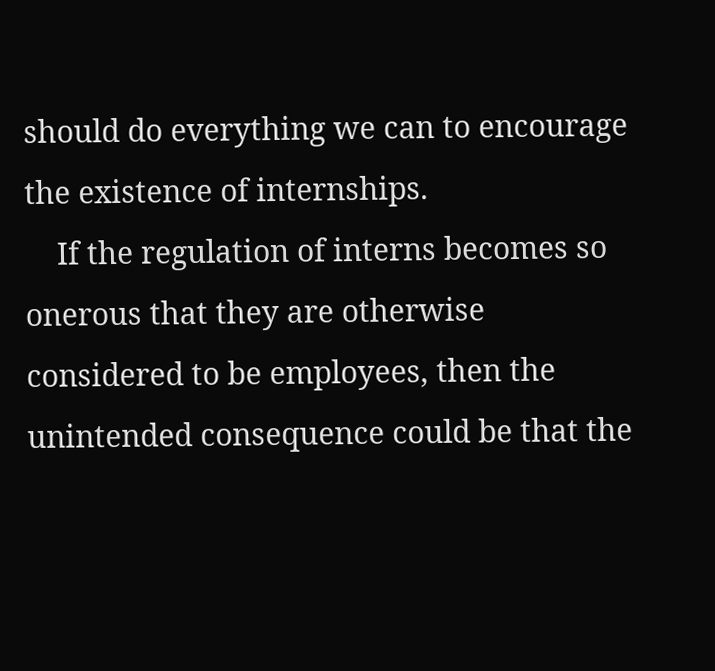should do everything we can to encourage the existence of internships.
    If the regulation of interns becomes so onerous that they are otherwise considered to be employees, then the unintended consequence could be that the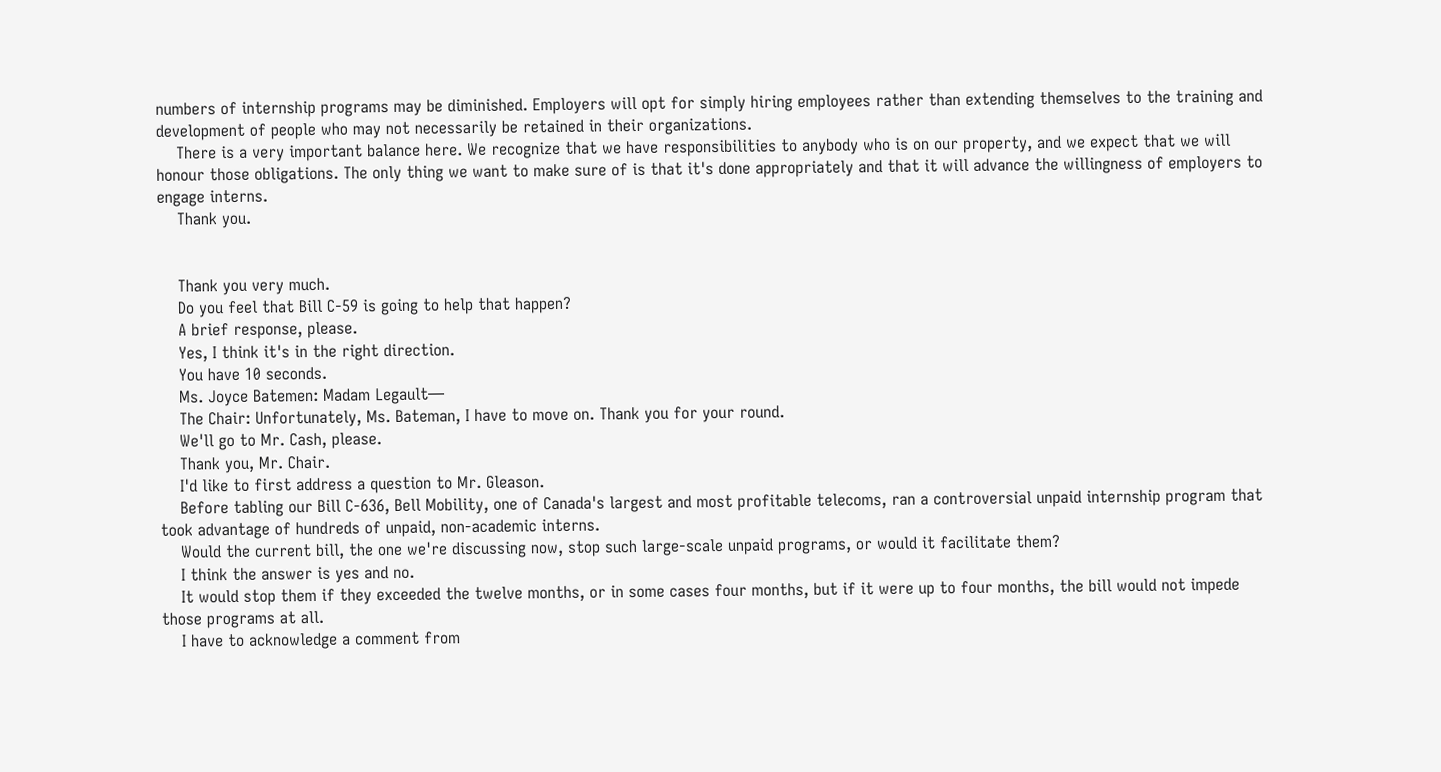numbers of internship programs may be diminished. Employers will opt for simply hiring employees rather than extending themselves to the training and development of people who may not necessarily be retained in their organizations.
    There is a very important balance here. We recognize that we have responsibilities to anybody who is on our property, and we expect that we will honour those obligations. The only thing we want to make sure of is that it's done appropriately and that it will advance the willingness of employers to engage interns.
    Thank you.


    Thank you very much.
    Do you feel that Bill C-59 is going to help that happen?
    A brief response, please.
    Yes, I think it's in the right direction.
    You have 10 seconds.
    Ms. Joyce Batemen: Madam Legault—
    The Chair: Unfortunately, Ms. Bateman, I have to move on. Thank you for your round.
    We'll go to Mr. Cash, please.
    Thank you, Mr. Chair.
    I'd like to first address a question to Mr. Gleason.
    Before tabling our Bill C-636, Bell Mobility, one of Canada's largest and most profitable telecoms, ran a controversial unpaid internship program that took advantage of hundreds of unpaid, non-academic interns.
    Would the current bill, the one we're discussing now, stop such large-scale unpaid programs, or would it facilitate them?
    I think the answer is yes and no.
    It would stop them if they exceeded the twelve months, or in some cases four months, but if it were up to four months, the bill would not impede those programs at all.
    I have to acknowledge a comment from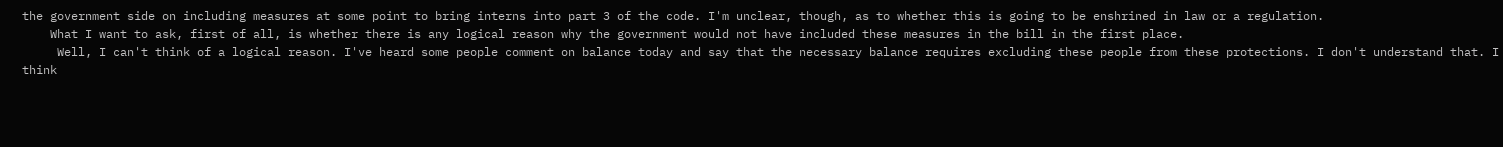the government side on including measures at some point to bring interns into part 3 of the code. I'm unclear, though, as to whether this is going to be enshrined in law or a regulation.
    What I want to ask, first of all, is whether there is any logical reason why the government would not have included these measures in the bill in the first place.
     Well, I can't think of a logical reason. I've heard some people comment on balance today and say that the necessary balance requires excluding these people from these protections. I don't understand that. I think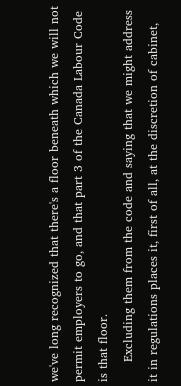we've long recognized that there's a floor beneath which we will not permit employers to go, and that part 3 of the Canada Labour Code is that floor.
     Excluding them from the code and saying that we might address it in regulations places it, first of all, at the discretion of cabinet,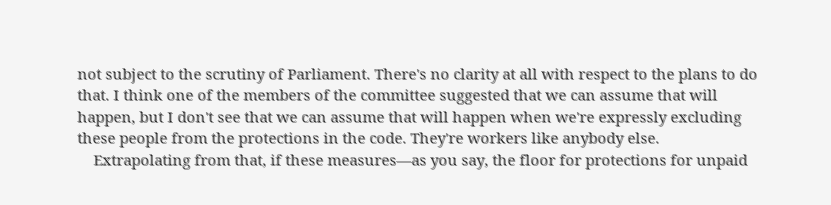not subject to the scrutiny of Parliament. There's no clarity at all with respect to the plans to do that. I think one of the members of the committee suggested that we can assume that will happen, but I don't see that we can assume that will happen when we're expressly excluding these people from the protections in the code. They're workers like anybody else.
    Extrapolating from that, if these measures—as you say, the floor for protections for unpaid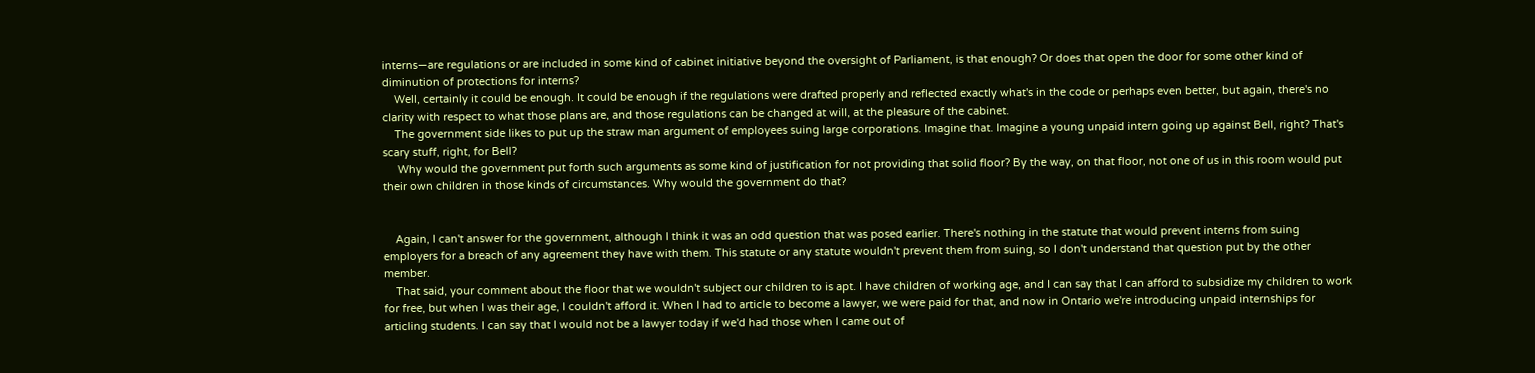interns—are regulations or are included in some kind of cabinet initiative beyond the oversight of Parliament, is that enough? Or does that open the door for some other kind of diminution of protections for interns?
    Well, certainly it could be enough. It could be enough if the regulations were drafted properly and reflected exactly what's in the code or perhaps even better, but again, there's no clarity with respect to what those plans are, and those regulations can be changed at will, at the pleasure of the cabinet.
    The government side likes to put up the straw man argument of employees suing large corporations. Imagine that. Imagine a young unpaid intern going up against Bell, right? That's scary stuff, right, for Bell?
     Why would the government put forth such arguments as some kind of justification for not providing that solid floor? By the way, on that floor, not one of us in this room would put their own children in those kinds of circumstances. Why would the government do that?


    Again, I can't answer for the government, although I think it was an odd question that was posed earlier. There's nothing in the statute that would prevent interns from suing employers for a breach of any agreement they have with them. This statute or any statute wouldn't prevent them from suing, so I don't understand that question put by the other member.
    That said, your comment about the floor that we wouldn't subject our children to is apt. I have children of working age, and I can say that I can afford to subsidize my children to work for free, but when I was their age, I couldn't afford it. When I had to article to become a lawyer, we were paid for that, and now in Ontario we're introducing unpaid internships for articling students. I can say that I would not be a lawyer today if we'd had those when I came out of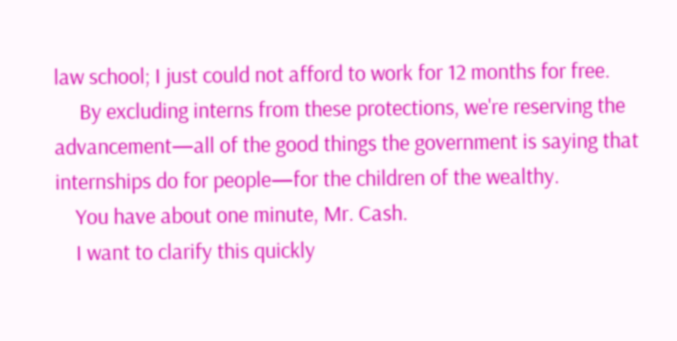law school; I just could not afford to work for 12 months for free.
     By excluding interns from these protections, we're reserving the advancement—all of the good things the government is saying that internships do for people—for the children of the wealthy.
    You have about one minute, Mr. Cash.
    I want to clarify this quickly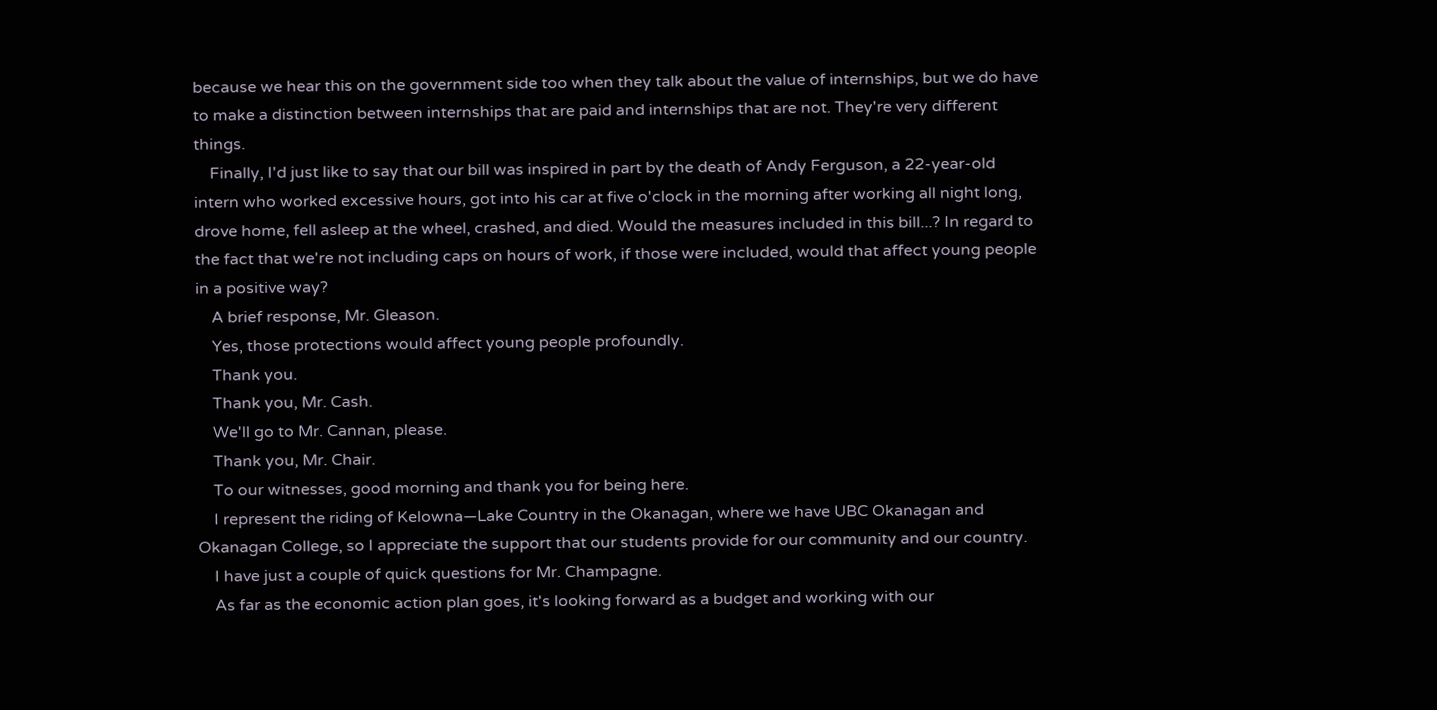because we hear this on the government side too when they talk about the value of internships, but we do have to make a distinction between internships that are paid and internships that are not. They're very different things.
    Finally, I'd just like to say that our bill was inspired in part by the death of Andy Ferguson, a 22-year-old intern who worked excessive hours, got into his car at five o'clock in the morning after working all night long, drove home, fell asleep at the wheel, crashed, and died. Would the measures included in this bill...? In regard to the fact that we're not including caps on hours of work, if those were included, would that affect young people in a positive way?
    A brief response, Mr. Gleason.
    Yes, those protections would affect young people profoundly.
    Thank you.
    Thank you, Mr. Cash.
    We'll go to Mr. Cannan, please.
    Thank you, Mr. Chair.
    To our witnesses, good morning and thank you for being here.
    I represent the riding of Kelowna—Lake Country in the Okanagan, where we have UBC Okanagan and Okanagan College, so I appreciate the support that our students provide for our community and our country.
    I have just a couple of quick questions for Mr. Champagne.
    As far as the economic action plan goes, it's looking forward as a budget and working with our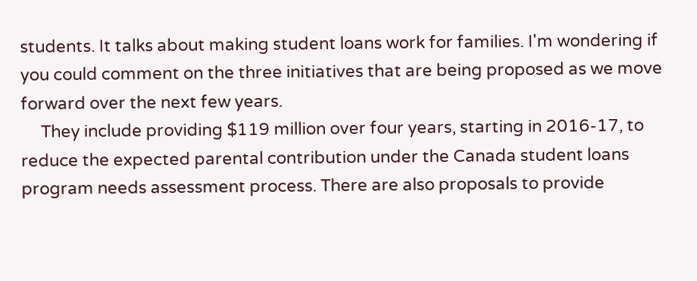students. It talks about making student loans work for families. I'm wondering if you could comment on the three initiatives that are being proposed as we move forward over the next few years.
     They include providing $119 million over four years, starting in 2016-17, to reduce the expected parental contribution under the Canada student loans program needs assessment process. There are also proposals to provide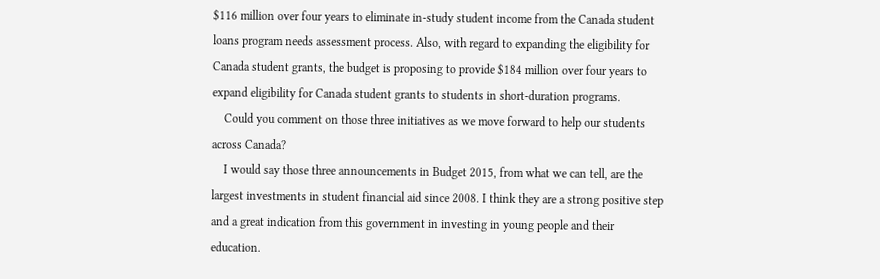$116 million over four years to eliminate in-study student income from the Canada student loans program needs assessment process. Also, with regard to expanding the eligibility for Canada student grants, the budget is proposing to provide $184 million over four years to expand eligibility for Canada student grants to students in short-duration programs.
    Could you comment on those three initiatives as we move forward to help our students across Canada?
    I would say those three announcements in Budget 2015, from what we can tell, are the largest investments in student financial aid since 2008. I think they are a strong positive step and a great indication from this government in investing in young people and their education.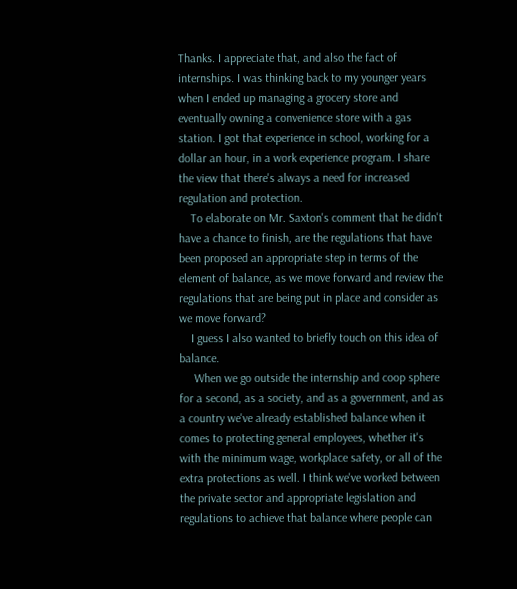Thanks. I appreciate that, and also the fact of internships. I was thinking back to my younger years when I ended up managing a grocery store and eventually owning a convenience store with a gas station. I got that experience in school, working for a dollar an hour, in a work experience program. I share the view that there's always a need for increased regulation and protection.
    To elaborate on Mr. Saxton's comment that he didn't have a chance to finish, are the regulations that have been proposed an appropriate step in terms of the element of balance, as we move forward and review the regulations that are being put in place and consider as we move forward?
    I guess I also wanted to briefly touch on this idea of balance.
     When we go outside the internship and coop sphere for a second, as a society, and as a government, and as a country we've already established balance when it comes to protecting general employees, whether it's with the minimum wage, workplace safety, or all of the extra protections as well. I think we've worked between the private sector and appropriate legislation and regulations to achieve that balance where people can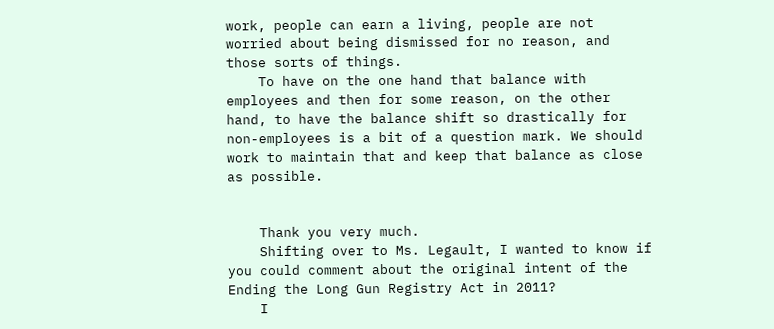work, people can earn a living, people are not worried about being dismissed for no reason, and those sorts of things.
    To have on the one hand that balance with employees and then for some reason, on the other hand, to have the balance shift so drastically for non-employees is a bit of a question mark. We should work to maintain that and keep that balance as close as possible.


    Thank you very much.
    Shifting over to Ms. Legault, I wanted to know if you could comment about the original intent of the Ending the Long Gun Registry Act in 2011?
    I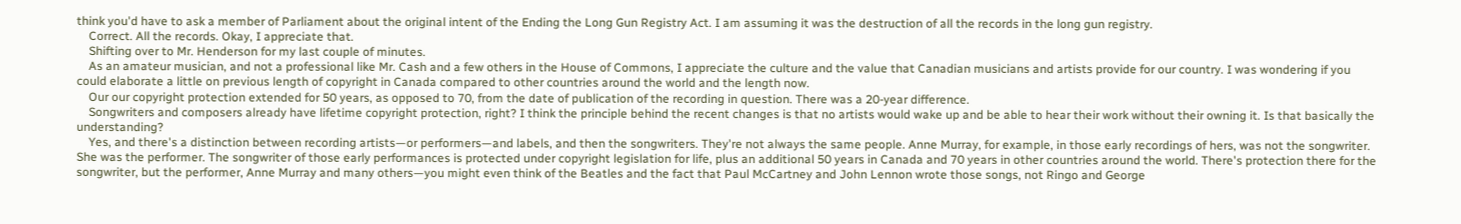think you'd have to ask a member of Parliament about the original intent of the Ending the Long Gun Registry Act. I am assuming it was the destruction of all the records in the long gun registry.
    Correct. All the records. Okay, I appreciate that.
    Shifting over to Mr. Henderson for my last couple of minutes.
    As an amateur musician, and not a professional like Mr. Cash and a few others in the House of Commons, I appreciate the culture and the value that Canadian musicians and artists provide for our country. I was wondering if you could elaborate a little on previous length of copyright in Canada compared to other countries around the world and the length now.
    Our our copyright protection extended for 50 years, as opposed to 70, from the date of publication of the recording in question. There was a 20-year difference.
    Songwriters and composers already have lifetime copyright protection, right? I think the principle behind the recent changes is that no artists would wake up and be able to hear their work without their owning it. Is that basically the understanding?
    Yes, and there's a distinction between recording artists—or performers—and labels, and then the songwriters. They're not always the same people. Anne Murray, for example, in those early recordings of hers, was not the songwriter. She was the performer. The songwriter of those early performances is protected under copyright legislation for life, plus an additional 50 years in Canada and 70 years in other countries around the world. There's protection there for the songwriter, but the performer, Anne Murray and many others—you might even think of the Beatles and the fact that Paul McCartney and John Lennon wrote those songs, not Ringo and George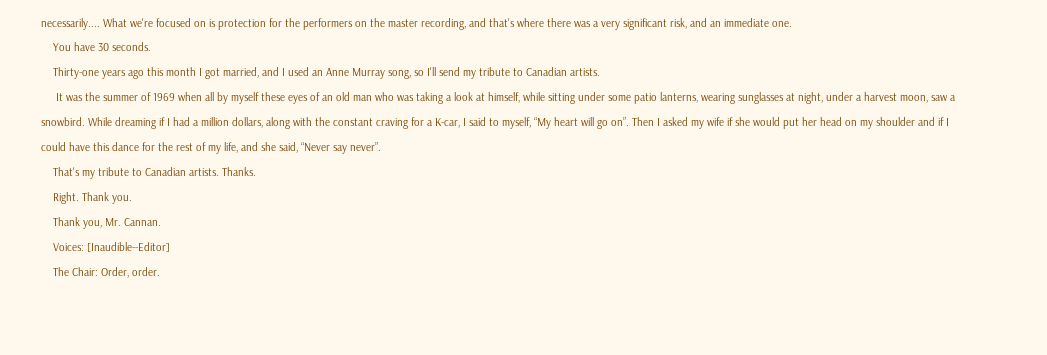necessarily.... What we're focused on is protection for the performers on the master recording, and that's where there was a very significant risk, and an immediate one.
    You have 30 seconds.
    Thirty-one years ago this month I got married, and I used an Anne Murray song, so I'll send my tribute to Canadian artists.
     It was the summer of 1969 when all by myself these eyes of an old man who was taking a look at himself, while sitting under some patio lanterns, wearing sunglasses at night, under a harvest moon, saw a snowbird. While dreaming if I had a million dollars, along with the constant craving for a K-car, I said to myself, “My heart will go on”. Then I asked my wife if she would put her head on my shoulder and if I could have this dance for the rest of my life, and she said, “Never say never”.
    That's my tribute to Canadian artists. Thanks.
    Right. Thank you.
    Thank you, Mr. Cannan.
    Voices: [Inaudible--Editor]
    The Chair: Order, order.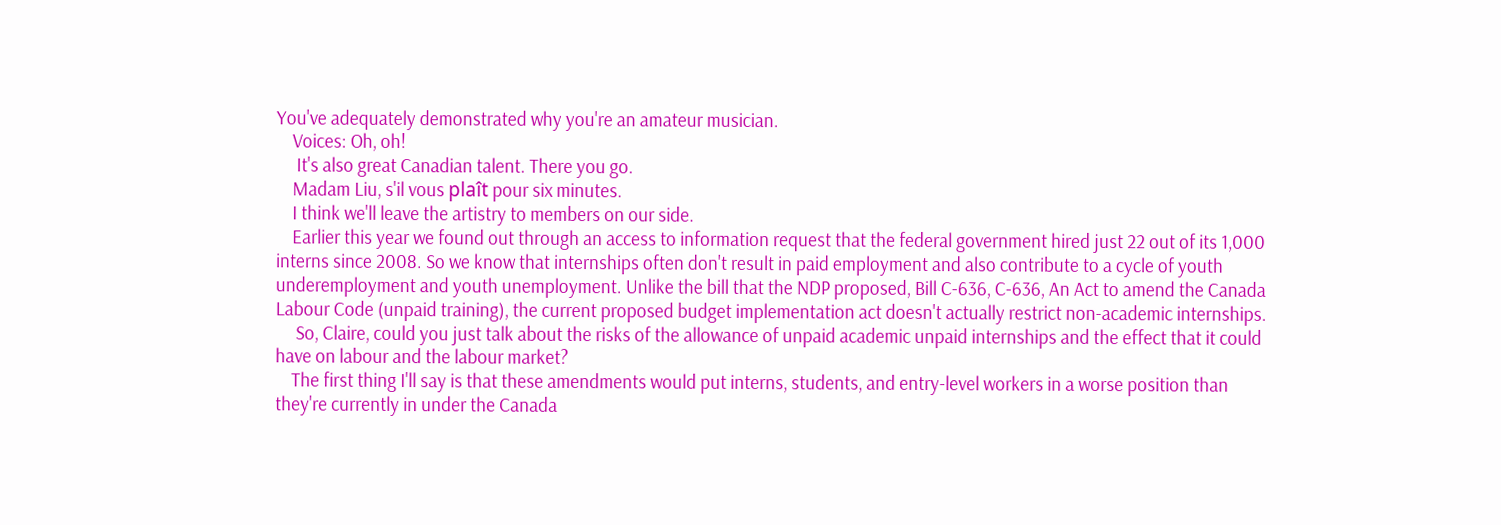You've adequately demonstrated why you're an amateur musician.
    Voices: Oh, oh!
     It's also great Canadian talent. There you go.
    Madam Liu, s'il vous plaît pour six minutes.
    I think we'll leave the artistry to members on our side.
    Earlier this year we found out through an access to information request that the federal government hired just 22 out of its 1,000 interns since 2008. So we know that internships often don't result in paid employment and also contribute to a cycle of youth underemployment and youth unemployment. Unlike the bill that the NDP proposed, Bill C-636, C-636, An Act to amend the Canada Labour Code (unpaid training), the current proposed budget implementation act doesn't actually restrict non-academic internships.
     So, Claire, could you just talk about the risks of the allowance of unpaid academic unpaid internships and the effect that it could have on labour and the labour market?
    The first thing I'll say is that these amendments would put interns, students, and entry-level workers in a worse position than they're currently in under the Canada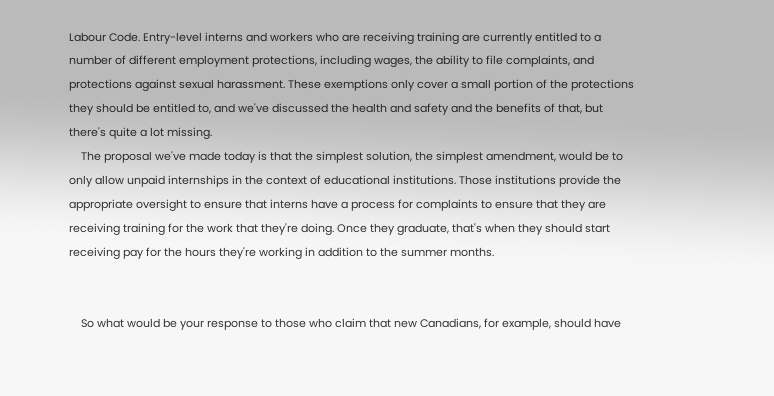Labour Code. Entry-level interns and workers who are receiving training are currently entitled to a number of different employment protections, including wages, the ability to file complaints, and protections against sexual harassment. These exemptions only cover a small portion of the protections they should be entitled to, and we've discussed the health and safety and the benefits of that, but there's quite a lot missing.
    The proposal we've made today is that the simplest solution, the simplest amendment, would be to only allow unpaid internships in the context of educational institutions. Those institutions provide the appropriate oversight to ensure that interns have a process for complaints to ensure that they are receiving training for the work that they're doing. Once they graduate, that's when they should start receiving pay for the hours they're working in addition to the summer months.


    So what would be your response to those who claim that new Canadians, for example, should have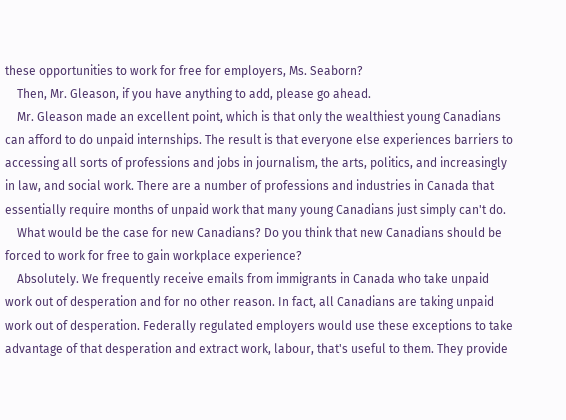these opportunities to work for free for employers, Ms. Seaborn?
    Then, Mr. Gleason, if you have anything to add, please go ahead.
    Mr. Gleason made an excellent point, which is that only the wealthiest young Canadians can afford to do unpaid internships. The result is that everyone else experiences barriers to accessing all sorts of professions and jobs in journalism, the arts, politics, and increasingly in law, and social work. There are a number of professions and industries in Canada that essentially require months of unpaid work that many young Canadians just simply can't do.
    What would be the case for new Canadians? Do you think that new Canadians should be forced to work for free to gain workplace experience?
    Absolutely. We frequently receive emails from immigrants in Canada who take unpaid work out of desperation and for no other reason. In fact, all Canadians are taking unpaid work out of desperation. Federally regulated employers would use these exceptions to take advantage of that desperation and extract work, labour, that's useful to them. They provide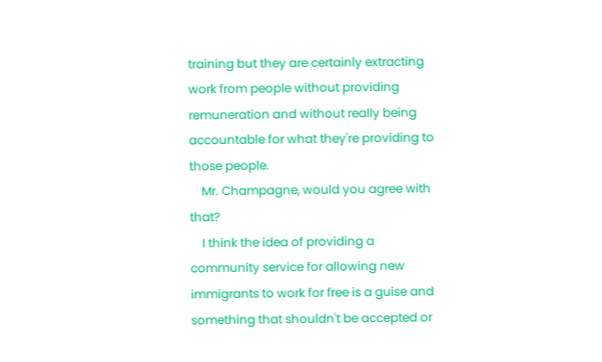training but they are certainly extracting work from people without providing remuneration and without really being accountable for what they're providing to those people.
    Mr. Champagne, would you agree with that?
    I think the idea of providing a community service for allowing new immigrants to work for free is a guise and something that shouldn't be accepted or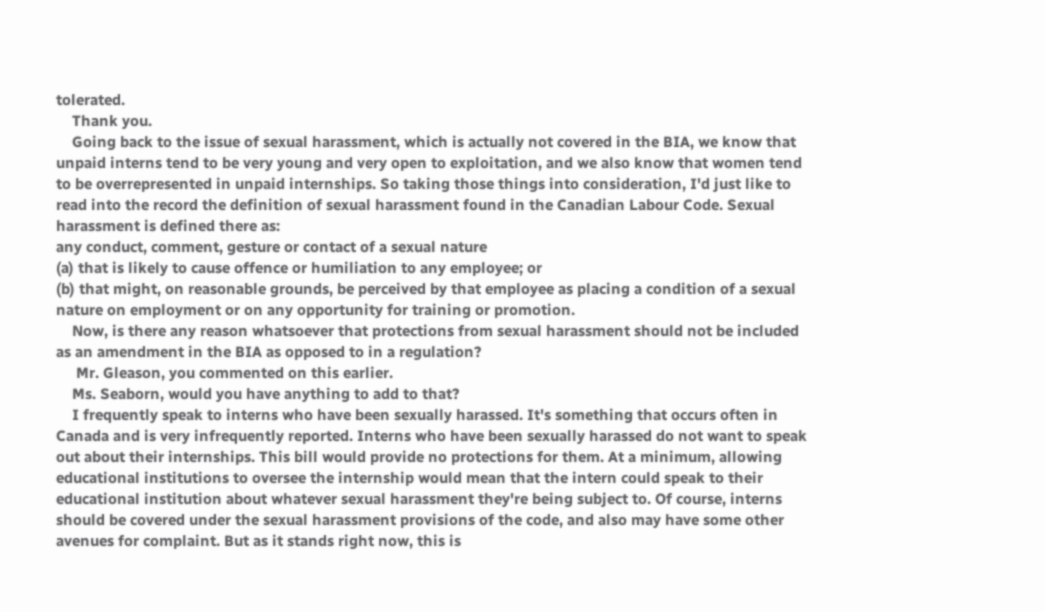tolerated.
    Thank you.
    Going back to the issue of sexual harassment, which is actually not covered in the BIA, we know that unpaid interns tend to be very young and very open to exploitation, and we also know that women tend to be overrepresented in unpaid internships. So taking those things into consideration, I'd just like to read into the record the definition of sexual harassment found in the Canadian Labour Code. Sexual harassment is defined there as:
any conduct, comment, gesture or contact of a sexual nature
(a) that is likely to cause offence or humiliation to any employee; or
(b) that might, on reasonable grounds, be perceived by that employee as placing a condition of a sexual nature on employment or on any opportunity for training or promotion.
    Now, is there any reason whatsoever that protections from sexual harassment should not be included as an amendment in the BIA as opposed to in a regulation?
     Mr. Gleason, you commented on this earlier.
    Ms. Seaborn, would you have anything to add to that?
    I frequently speak to interns who have been sexually harassed. It's something that occurs often in Canada and is very infrequently reported. Interns who have been sexually harassed do not want to speak out about their internships. This bill would provide no protections for them. At a minimum, allowing educational institutions to oversee the internship would mean that the intern could speak to their educational institution about whatever sexual harassment they're being subject to. Of course, interns should be covered under the sexual harassment provisions of the code, and also may have some other avenues for complaint. But as it stands right now, this is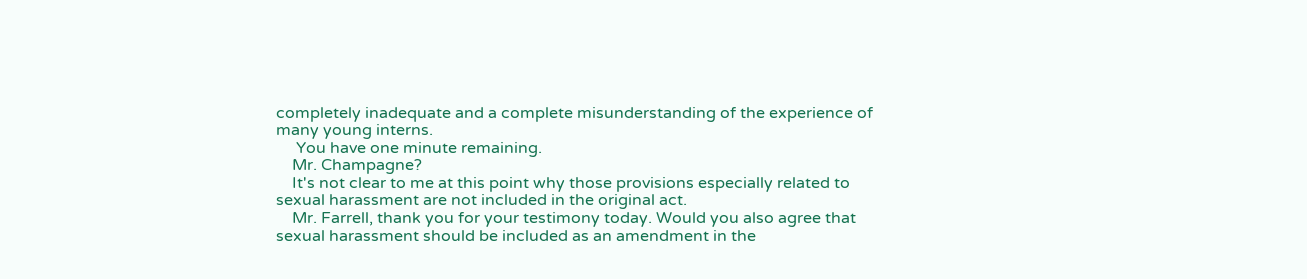completely inadequate and a complete misunderstanding of the experience of many young interns.
     You have one minute remaining.
    Mr. Champagne?
    It's not clear to me at this point why those provisions especially related to sexual harassment are not included in the original act.
    Mr. Farrell, thank you for your testimony today. Would you also agree that sexual harassment should be included as an amendment in the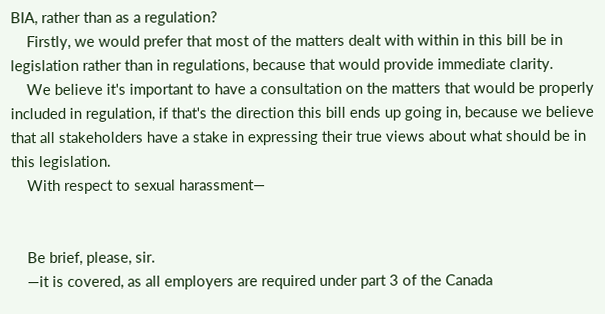BIA, rather than as a regulation?
    Firstly, we would prefer that most of the matters dealt with within in this bill be in legislation rather than in regulations, because that would provide immediate clarity.
    We believe it's important to have a consultation on the matters that would be properly included in regulation, if that's the direction this bill ends up going in, because we believe that all stakeholders have a stake in expressing their true views about what should be in this legislation.
    With respect to sexual harassment—


    Be brief, please, sir.
    —it is covered, as all employers are required under part 3 of the Canada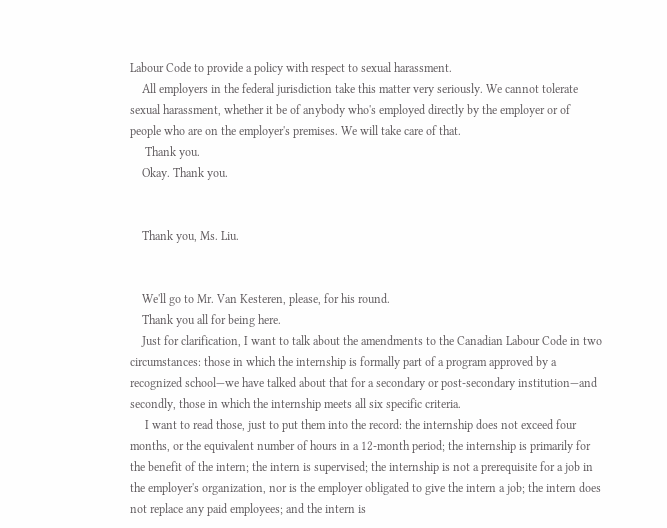Labour Code to provide a policy with respect to sexual harassment.
    All employers in the federal jurisdiction take this matter very seriously. We cannot tolerate sexual harassment, whether it be of anybody who's employed directly by the employer or of people who are on the employer's premises. We will take care of that.
     Thank you.
    Okay. Thank you.


    Thank you, Ms. Liu.


    We'll go to Mr. Van Kesteren, please, for his round.
    Thank you all for being here.
    Just for clarification, I want to talk about the amendments to the Canadian Labour Code in two circumstances: those in which the internship is formally part of a program approved by a recognized school—we have talked about that for a secondary or post-secondary institution—and secondly, those in which the internship meets all six specific criteria.
     I want to read those, just to put them into the record: the internship does not exceed four months, or the equivalent number of hours in a 12-month period; the internship is primarily for the benefit of the intern; the intern is supervised; the internship is not a prerequisite for a job in the employer's organization, nor is the employer obligated to give the intern a job; the intern does not replace any paid employees; and the intern is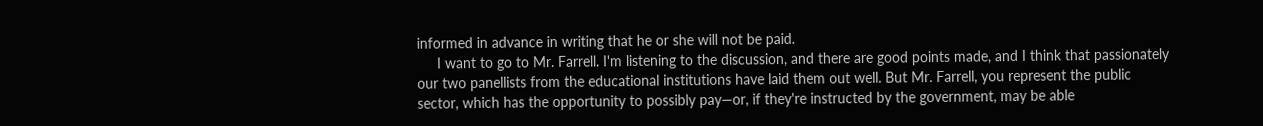informed in advance in writing that he or she will not be paid.
     I want to go to Mr. Farrell. I'm listening to the discussion, and there are good points made, and I think that passionately our two panellists from the educational institutions have laid them out well. But Mr. Farrell, you represent the public sector, which has the opportunity to possibly pay—or, if they're instructed by the government, may be able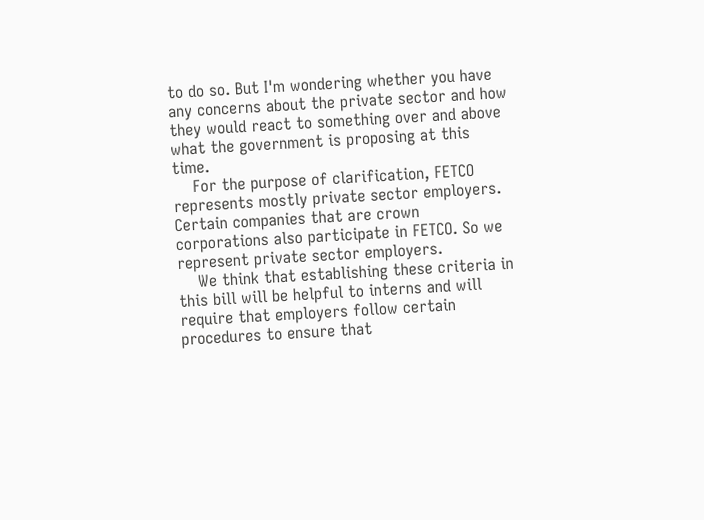to do so. But I'm wondering whether you have any concerns about the private sector and how they would react to something over and above what the government is proposing at this time.
    For the purpose of clarification, FETCO represents mostly private sector employers. Certain companies that are crown corporations also participate in FETCO. So we represent private sector employers.
    We think that establishing these criteria in this bill will be helpful to interns and will require that employers follow certain procedures to ensure that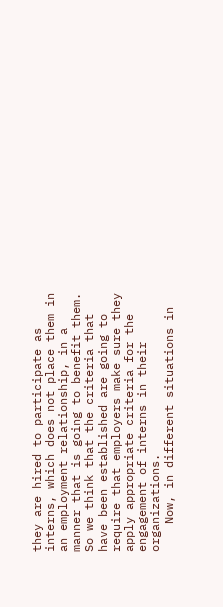they are hired to participate as interns, which does not place them in an employment relationship, in a manner that is going to benefit them. So we think that the criteria that have been established are going to require that employers make sure they apply appropriate criteria for the engagement of interns in their organizations.
    Now, in different situations in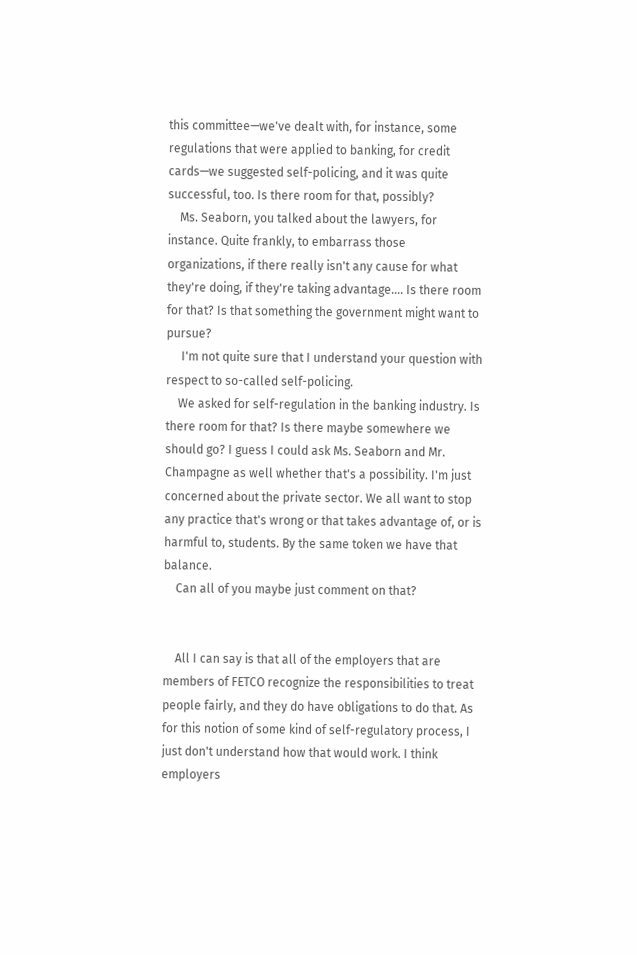this committee—we've dealt with, for instance, some regulations that were applied to banking, for credit cards—we suggested self-policing, and it was quite successful, too. Is there room for that, possibly?
    Ms. Seaborn, you talked about the lawyers, for instance. Quite frankly, to embarrass those organizations, if there really isn't any cause for what they're doing, if they're taking advantage.... Is there room for that? Is that something the government might want to pursue?
     I'm not quite sure that I understand your question with respect to so-called self-policing.
    We asked for self-regulation in the banking industry. Is there room for that? Is there maybe somewhere we should go? I guess I could ask Ms. Seaborn and Mr. Champagne as well whether that's a possibility. I'm just concerned about the private sector. We all want to stop any practice that's wrong or that takes advantage of, or is harmful to, students. By the same token we have that balance.
    Can all of you maybe just comment on that?


    All I can say is that all of the employers that are members of FETCO recognize the responsibilities to treat people fairly, and they do have obligations to do that. As for this notion of some kind of self-regulatory process, I just don't understand how that would work. I think employers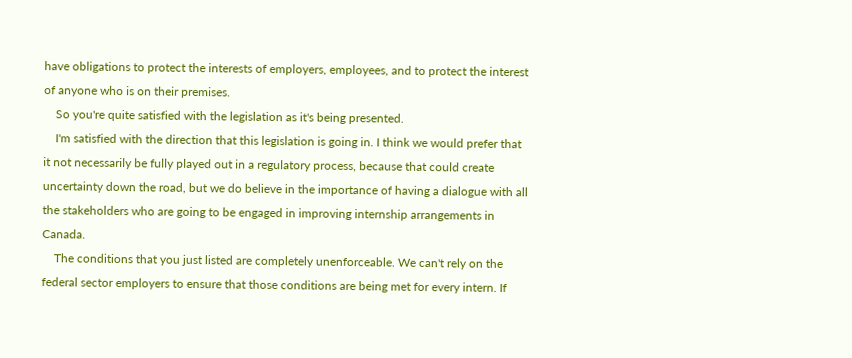have obligations to protect the interests of employers, employees, and to protect the interest of anyone who is on their premises.
    So you're quite satisfied with the legislation as it's being presented.
    I'm satisfied with the direction that this legislation is going in. I think we would prefer that it not necessarily be fully played out in a regulatory process, because that could create uncertainty down the road, but we do believe in the importance of having a dialogue with all the stakeholders who are going to be engaged in improving internship arrangements in Canada.
    The conditions that you just listed are completely unenforceable. We can't rely on the federal sector employers to ensure that those conditions are being met for every intern. If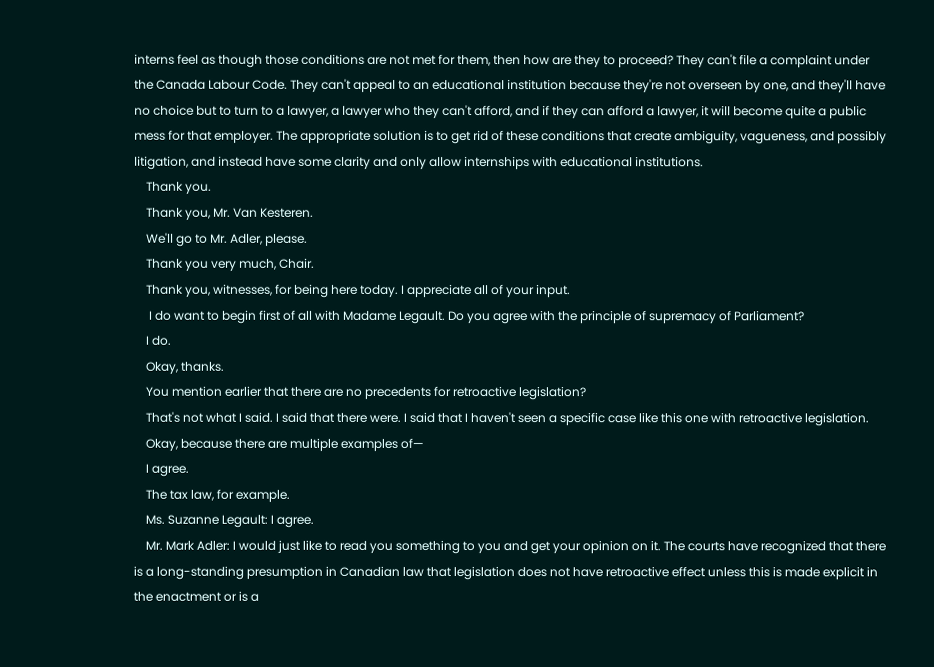interns feel as though those conditions are not met for them, then how are they to proceed? They can't file a complaint under the Canada Labour Code. They can't appeal to an educational institution because they're not overseen by one, and they'll have no choice but to turn to a lawyer, a lawyer who they can't afford, and if they can afford a lawyer, it will become quite a public mess for that employer. The appropriate solution is to get rid of these conditions that create ambiguity, vagueness, and possibly litigation, and instead have some clarity and only allow internships with educational institutions.
    Thank you.
    Thank you, Mr. Van Kesteren.
    We'll go to Mr. Adler, please.
    Thank you very much, Chair.
    Thank you, witnesses, for being here today. I appreciate all of your input.
     I do want to begin first of all with Madame Legault. Do you agree with the principle of supremacy of Parliament?
    I do.
    Okay, thanks.
    You mention earlier that there are no precedents for retroactive legislation?
    That's not what I said. I said that there were. I said that I haven't seen a specific case like this one with retroactive legislation.
    Okay, because there are multiple examples of—
    I agree.
    The tax law, for example.
    Ms. Suzanne Legault: I agree.
    Mr. Mark Adler: I would just like to read you something to you and get your opinion on it. The courts have recognized that there is a long-standing presumption in Canadian law that legislation does not have retroactive effect unless this is made explicit in the enactment or is a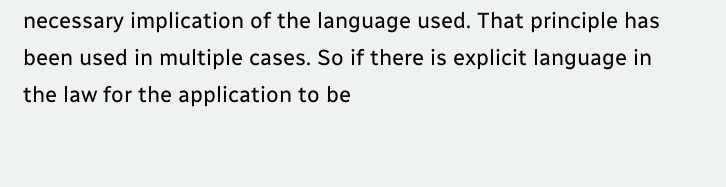necessary implication of the language used. That principle has been used in multiple cases. So if there is explicit language in the law for the application to be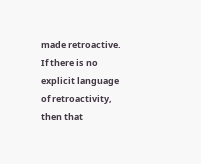made retroactive. If there is no explicit language of retroactivity, then that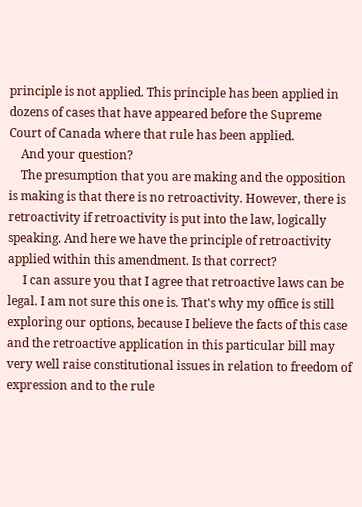principle is not applied. This principle has been applied in dozens of cases that have appeared before the Supreme Court of Canada where that rule has been applied.
    And your question?
    The presumption that you are making and the opposition is making is that there is no retroactivity. However, there is retroactivity if retroactivity is put into the law, logically speaking. And here we have the principle of retroactivity applied within this amendment. Is that correct?
     I can assure you that I agree that retroactive laws can be legal. I am not sure this one is. That's why my office is still exploring our options, because I believe the facts of this case and the retroactive application in this particular bill may very well raise constitutional issues in relation to freedom of expression and to the rule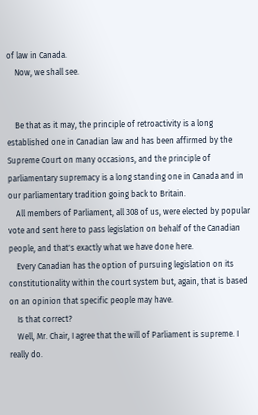of law in Canada.
    Now, we shall see.


    Be that as it may, the principle of retroactivity is a long established one in Canadian law and has been affirmed by the Supreme Court on many occasions, and the principle of parliamentary supremacy is a long standing one in Canada and in our parliamentary tradition going back to Britain.
    All members of Parliament, all 308 of us, were elected by popular vote and sent here to pass legislation on behalf of the Canadian people, and that's exactly what we have done here.
    Every Canadian has the option of pursuing legislation on its constitutionality within the court system but, again, that is based on an opinion that specific people may have.
    Is that correct?
    Well, Mr. Chair, I agree that the will of Parliament is supreme. I really do.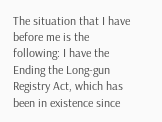The situation that I have before me is the following: I have the Ending the Long-gun Registry Act, which has been in existence since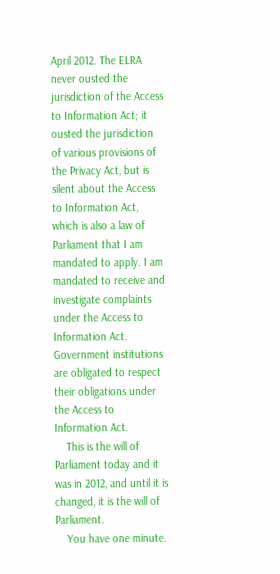April 2012. The ELRA never ousted the jurisdiction of the Access to Information Act; it ousted the jurisdiction of various provisions of the Privacy Act, but is silent about the Access to Information Act, which is also a law of Parliament that I am mandated to apply. I am mandated to receive and investigate complaints under the Access to Information Act. Government institutions are obligated to respect their obligations under the Access to Information Act.
    This is the will of Parliament today and it was in 2012, and until it is changed, it is the will of Parliament.
    You have one minute.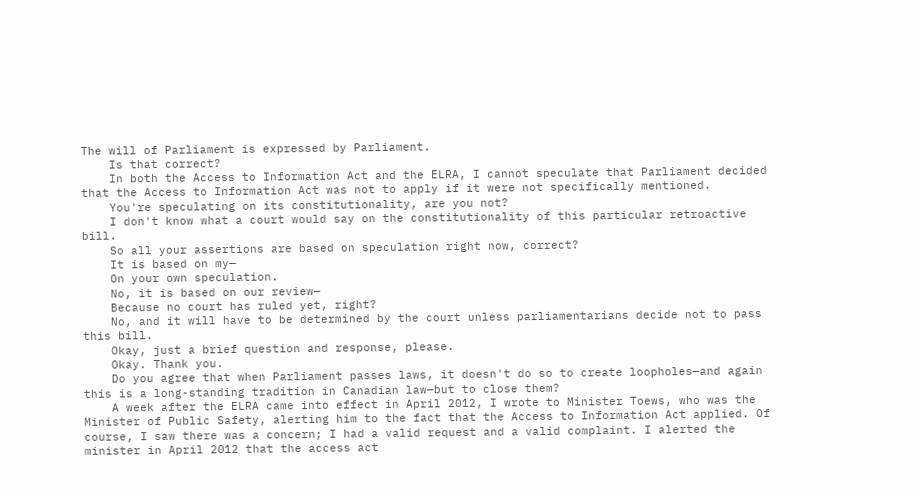The will of Parliament is expressed by Parliament.
    Is that correct?
    In both the Access to Information Act and the ELRA, I cannot speculate that Parliament decided that the Access to Information Act was not to apply if it were not specifically mentioned.
    You're speculating on its constitutionality, are you not?
    I don't know what a court would say on the constitutionality of this particular retroactive bill.
    So all your assertions are based on speculation right now, correct?
    It is based on my—
    On your own speculation.
    No, it is based on our review—
    Because no court has ruled yet, right?
    No, and it will have to be determined by the court unless parliamentarians decide not to pass this bill.
    Okay, just a brief question and response, please.
    Okay. Thank you.
    Do you agree that when Parliament passes laws, it doesn't do so to create loopholes—and again this is a long-standing tradition in Canadian law—but to close them?
    A week after the ELRA came into effect in April 2012, I wrote to Minister Toews, who was the Minister of Public Safety, alerting him to the fact that the Access to Information Act applied. Of course, I saw there was a concern; I had a valid request and a valid complaint. I alerted the minister in April 2012 that the access act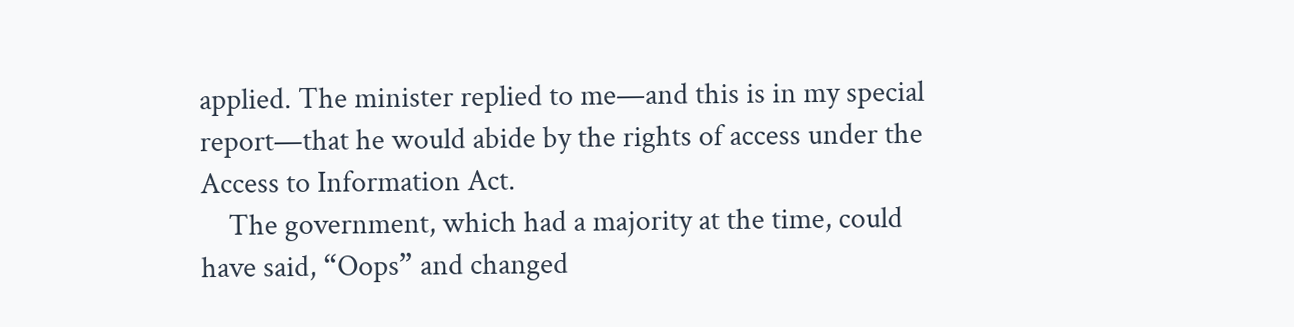applied. The minister replied to me—and this is in my special report—that he would abide by the rights of access under the Access to Information Act.
    The government, which had a majority at the time, could have said, “Oops” and changed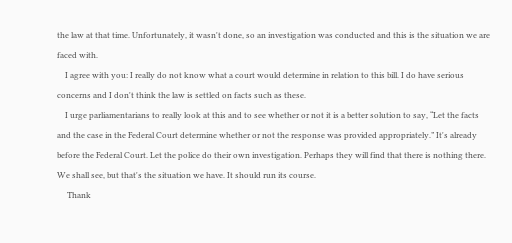the law at that time. Unfortunately, it wasn't done, so an investigation was conducted and this is the situation we are faced with.
    I agree with you: I really do not know what a court would determine in relation to this bill. I do have serious concerns and I don't think the law is settled on facts such as these.
    I urge parliamentarians to really look at this and to see whether or not it is a better solution to say, “Let the facts and the case in the Federal Court determine whether or not the response was provided appropriately.” It's already before the Federal Court. Let the police do their own investigation. Perhaps they will find that there is nothing there. We shall see, but that's the situation we have. It should run its course.
     Thank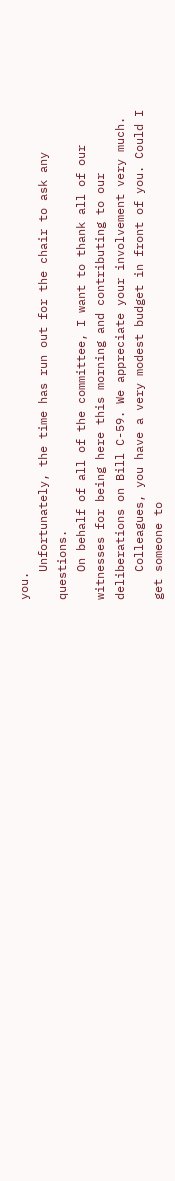you.
    Unfortunately, the time has run out for the chair to ask any questions.
    On behalf of all of the committee, I want to thank all of our witnesses for being here this morning and contributing to our deliberations on Bill C-59. We appreciate your involvement very much.
    Colleagues, you have a very modest budget in front of you. Could I get someone to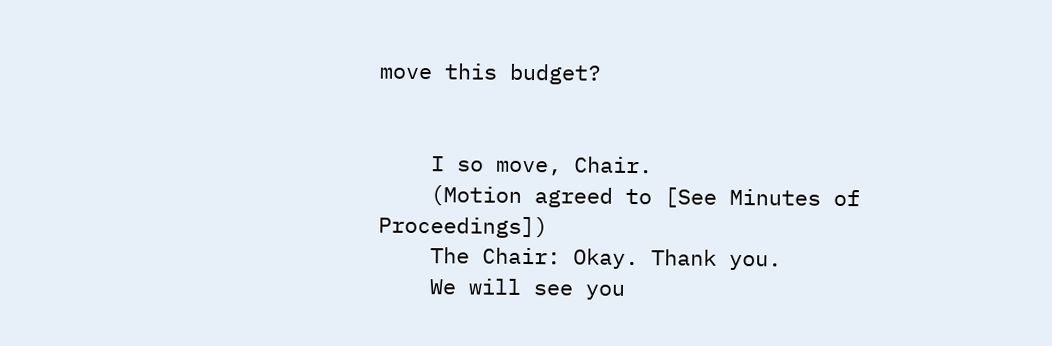move this budget?


    I so move, Chair.
    (Motion agreed to [See Minutes of Proceedings])
    The Chair: Okay. Thank you.
    We will see you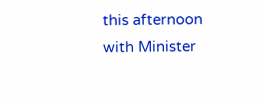this afternoon with Minister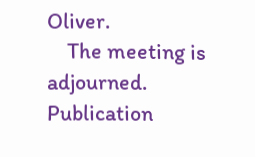Oliver.
    The meeting is adjourned.
Publication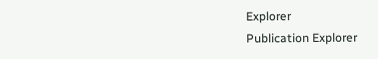Explorer
Publication Explorer